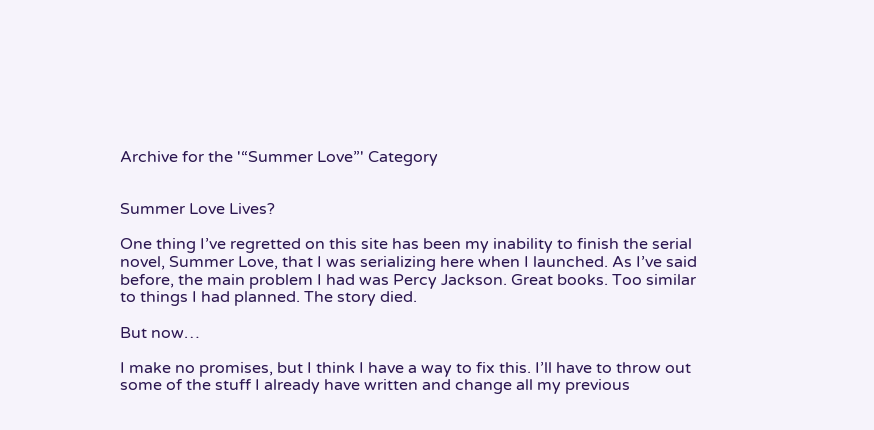Archive for the '“Summer Love”' Category


Summer Love Lives?

One thing I’ve regretted on this site has been my inability to finish the serial novel, Summer Love, that I was serializing here when I launched. As I’ve said before, the main problem I had was Percy Jackson. Great books. Too similar to things I had planned. The story died.

But now…

I make no promises, but I think I have a way to fix this. I’ll have to throw out some of the stuff I already have written and change all my previous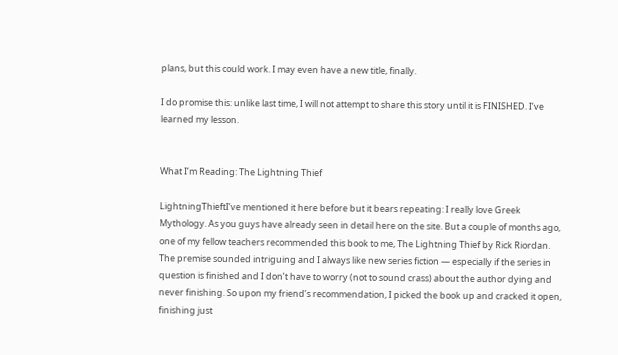plans, but this could work. I may even have a new title, finally.

I do promise this: unlike last time, I will not attempt to share this story until it is FINISHED. I’ve learned my lesson.


What I’m Reading: The Lightning Thief

LightningThieftI’ve mentioned it here before but it bears repeating: I really love Greek Mythology. As you guys have already seen in detail here on the site. But a couple of months ago, one of my fellow teachers recommended this book to me, The Lightning Thief by Rick Riordan. The premise sounded intriguing and I always like new series fiction — especially if the series in question is finished and I don’t have to worry (not to sound crass) about the author dying and never finishing. So upon my friend’s recommendation, I picked the book up and cracked it open, finishing just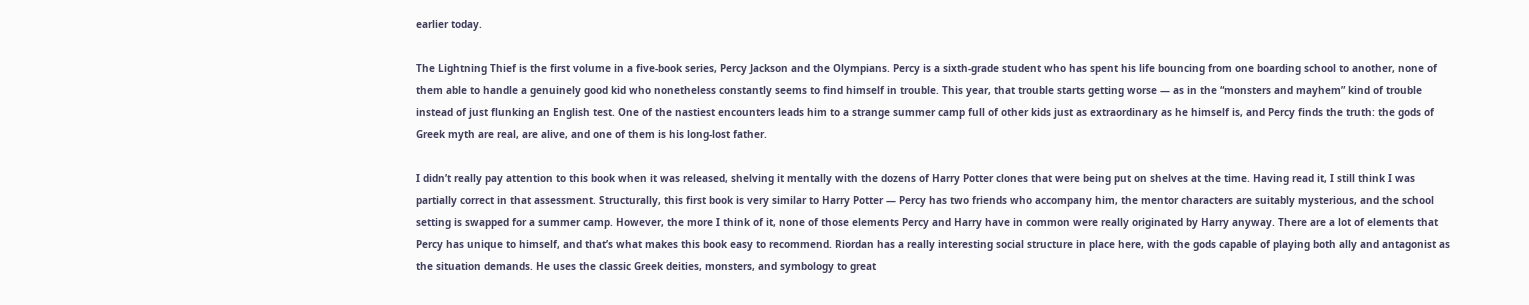earlier today.

The Lightning Thief is the first volume in a five-book series, Percy Jackson and the Olympians. Percy is a sixth-grade student who has spent his life bouncing from one boarding school to another, none of them able to handle a genuinely good kid who nonetheless constantly seems to find himself in trouble. This year, that trouble starts getting worse — as in the “monsters and mayhem” kind of trouble instead of just flunking an English test. One of the nastiest encounters leads him to a strange summer camp full of other kids just as extraordinary as he himself is, and Percy finds the truth: the gods of Greek myth are real, are alive, and one of them is his long-lost father.

I didn’t really pay attention to this book when it was released, shelving it mentally with the dozens of Harry Potter clones that were being put on shelves at the time. Having read it, I still think I was partially correct in that assessment. Structurally, this first book is very similar to Harry Potter — Percy has two friends who accompany him, the mentor characters are suitably mysterious, and the school setting is swapped for a summer camp. However, the more I think of it, none of those elements Percy and Harry have in common were really originated by Harry anyway. There are a lot of elements that Percy has unique to himself, and that’s what makes this book easy to recommend. Riordan has a really interesting social structure in place here, with the gods capable of playing both ally and antagonist as the situation demands. He uses the classic Greek deities, monsters, and symbology to great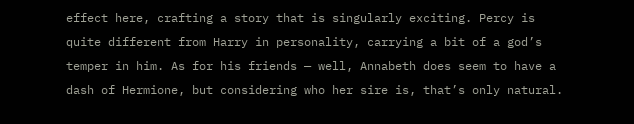effect here, crafting a story that is singularly exciting. Percy is quite different from Harry in personality, carrying a bit of a god’s temper in him. As for his friends — well, Annabeth does seem to have a dash of Hermione, but considering who her sire is, that’s only natural.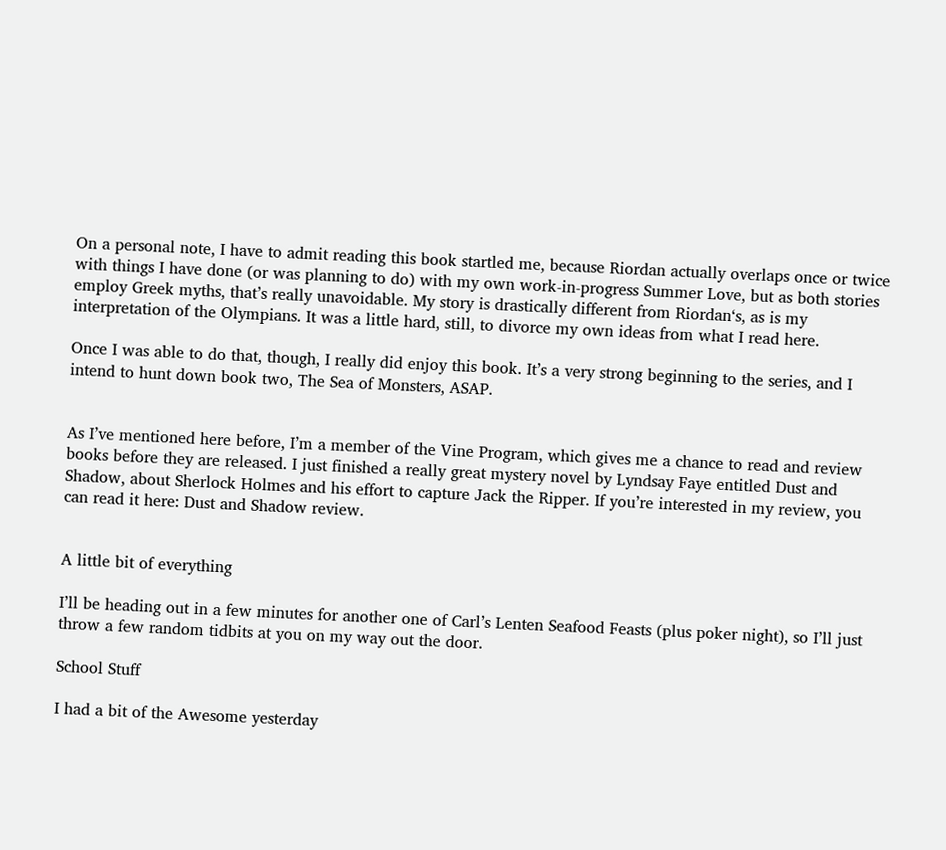On a personal note, I have to admit reading this book startled me, because Riordan actually overlaps once or twice with things I have done (or was planning to do) with my own work-in-progress Summer Love, but as both stories employ Greek myths, that’s really unavoidable. My story is drastically different from Riordan‘s, as is my interpretation of the Olympians. It was a little hard, still, to divorce my own ideas from what I read here.

Once I was able to do that, though, I really did enjoy this book. It’s a very strong beginning to the series, and I intend to hunt down book two, The Sea of Monsters, ASAP.


As I’ve mentioned here before, I’m a member of the Vine Program, which gives me a chance to read and review books before they are released. I just finished a really great mystery novel by Lyndsay Faye entitled Dust and Shadow, about Sherlock Holmes and his effort to capture Jack the Ripper. If you’re interested in my review, you can read it here: Dust and Shadow review.


A little bit of everything

I’ll be heading out in a few minutes for another one of Carl’s Lenten Seafood Feasts (plus poker night), so I’ll just throw a few random tidbits at you on my way out the door.

School Stuff

I had a bit of the Awesome yesterday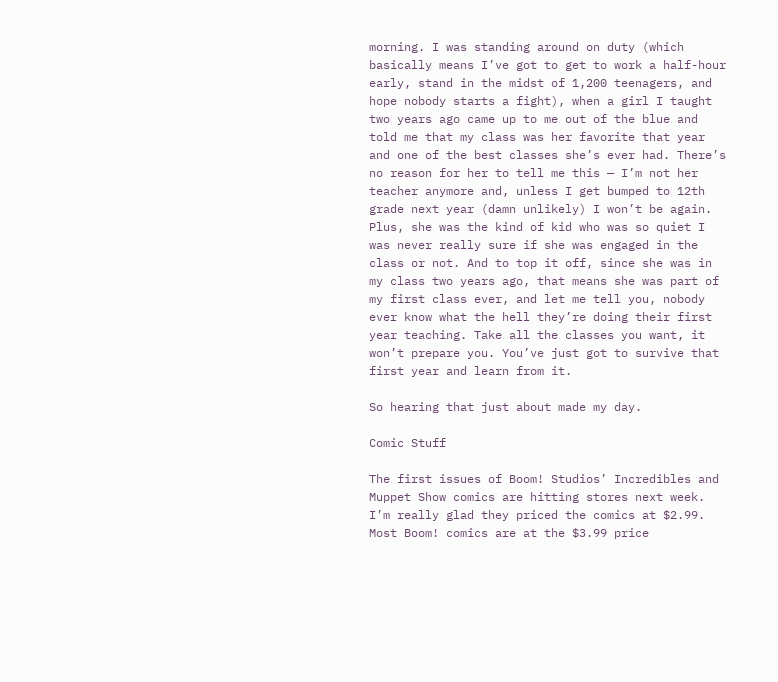morning. I was standing around on duty (which basically means I’ve got to get to work a half-hour early, stand in the midst of 1,200 teenagers, and hope nobody starts a fight), when a girl I taught two years ago came up to me out of the blue and told me that my class was her favorite that year and one of the best classes she’s ever had. There’s no reason for her to tell me this — I’m not her teacher anymore and, unless I get bumped to 12th grade next year (damn unlikely) I won’t be again. Plus, she was the kind of kid who was so quiet I was never really sure if she was engaged in the class or not. And to top it off, since she was in my class two years ago, that means she was part of my first class ever, and let me tell you, nobody ever know what the hell they’re doing their first year teaching. Take all the classes you want, it won’t prepare you. You’ve just got to survive that first year and learn from it.

So hearing that just about made my day.

Comic Stuff

The first issues of Boom! Studios’ Incredibles and Muppet Show comics are hitting stores next week. I’m really glad they priced the comics at $2.99. Most Boom! comics are at the $3.99 price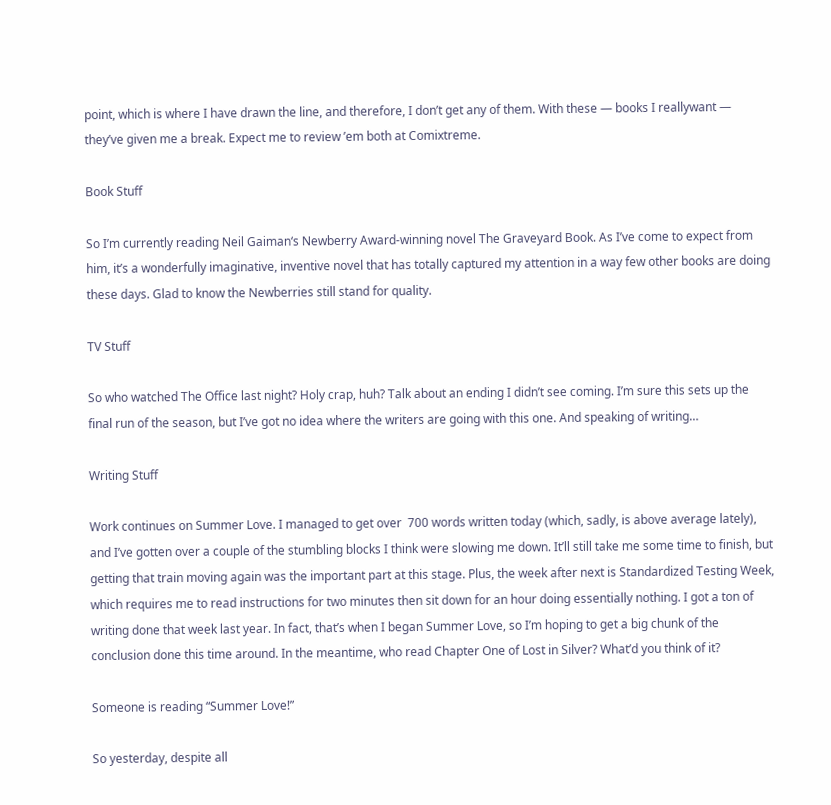point, which is where I have drawn the line, and therefore, I don’t get any of them. With these — books I reallywant — they’ve given me a break. Expect me to review ’em both at Comixtreme.

Book Stuff

So I’m currently reading Neil Gaiman‘s Newberry Award-winning novel The Graveyard Book. As I’ve come to expect from him, it’s a wonderfully imaginative, inventive novel that has totally captured my attention in a way few other books are doing these days. Glad to know the Newberries still stand for quality.

TV Stuff

So who watched The Office last night? Holy crap, huh? Talk about an ending I didn’t see coming. I’m sure this sets up the final run of the season, but I’ve got no idea where the writers are going with this one. And speaking of writing…

Writing Stuff

Work continues on Summer Love. I managed to get over  700 words written today (which, sadly, is above average lately), and I’ve gotten over a couple of the stumbling blocks I think were slowing me down. It’ll still take me some time to finish, but getting that train moving again was the important part at this stage. Plus, the week after next is Standardized Testing Week, which requires me to read instructions for two minutes then sit down for an hour doing essentially nothing. I got a ton of writing done that week last year. In fact, that’s when I began Summer Love, so I’m hoping to get a big chunk of the conclusion done this time around. In the meantime, who read Chapter One of Lost in Silver? What’d you think of it?

Someone is reading “Summer Love!”

So yesterday, despite all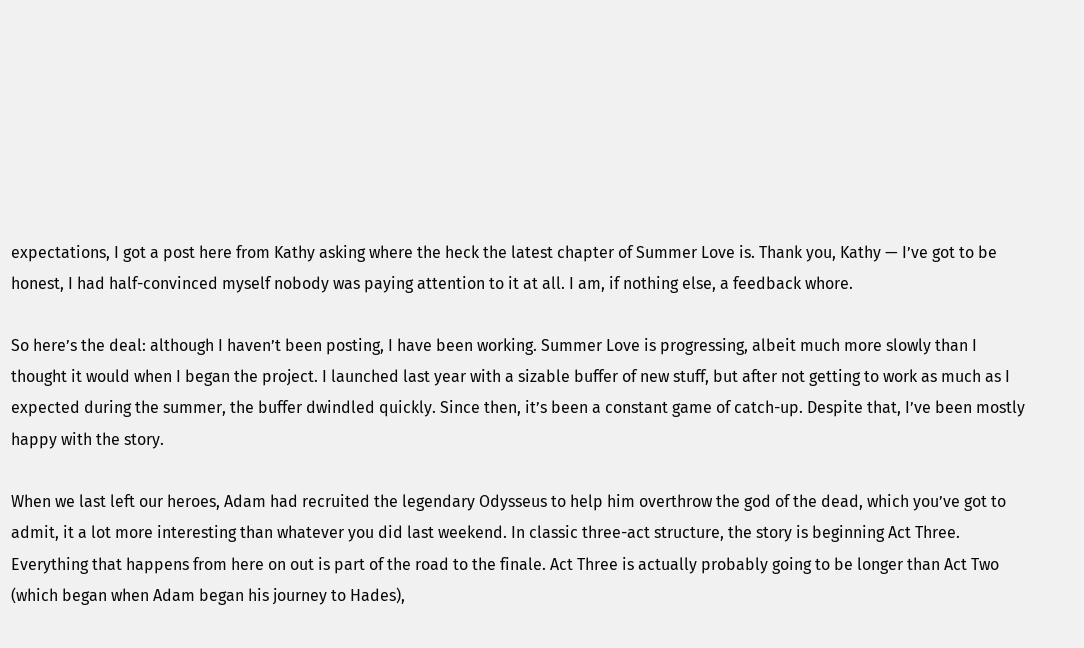expectations, I got a post here from Kathy asking where the heck the latest chapter of Summer Love is. Thank you, Kathy — I’ve got to be honest, I had half-convinced myself nobody was paying attention to it at all. I am, if nothing else, a feedback whore.

So here’s the deal: although I haven’t been posting, I have been working. Summer Love is progressing, albeit much more slowly than I thought it would when I began the project. I launched last year with a sizable buffer of new stuff, but after not getting to work as much as I expected during the summer, the buffer dwindled quickly. Since then, it’s been a constant game of catch-up. Despite that, I’ve been mostly happy with the story.

When we last left our heroes, Adam had recruited the legendary Odysseus to help him overthrow the god of the dead, which you’ve got to admit, it a lot more interesting than whatever you did last weekend. In classic three-act structure, the story is beginning Act Three. Everything that happens from here on out is part of the road to the finale. Act Three is actually probably going to be longer than Act Two (which began when Adam began his journey to Hades),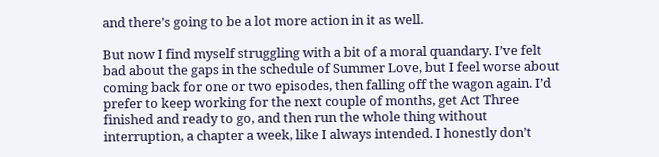and there’s going to be a lot more action in it as well.

But now I find myself struggling with a bit of a moral quandary. I’ve felt bad about the gaps in the schedule of Summer Love, but I feel worse about coming back for one or two episodes, then falling off the wagon again. I’d prefer to keep working for the next couple of months, get Act Three finished and ready to go, and then run the whole thing without interruption, a chapter a week, like I always intended. I honestly don’t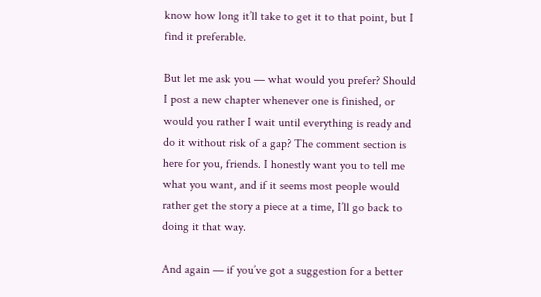know how long it’ll take to get it to that point, but I find it preferable.

But let me ask you — what would you prefer? Should I post a new chapter whenever one is finished, or would you rather I wait until everything is ready and do it without risk of a gap? The comment section is here for you, friends. I honestly want you to tell me what you want, and if it seems most people would rather get the story a piece at a time, I’ll go back to doing it that way.

And again — if you’ve got a suggestion for a better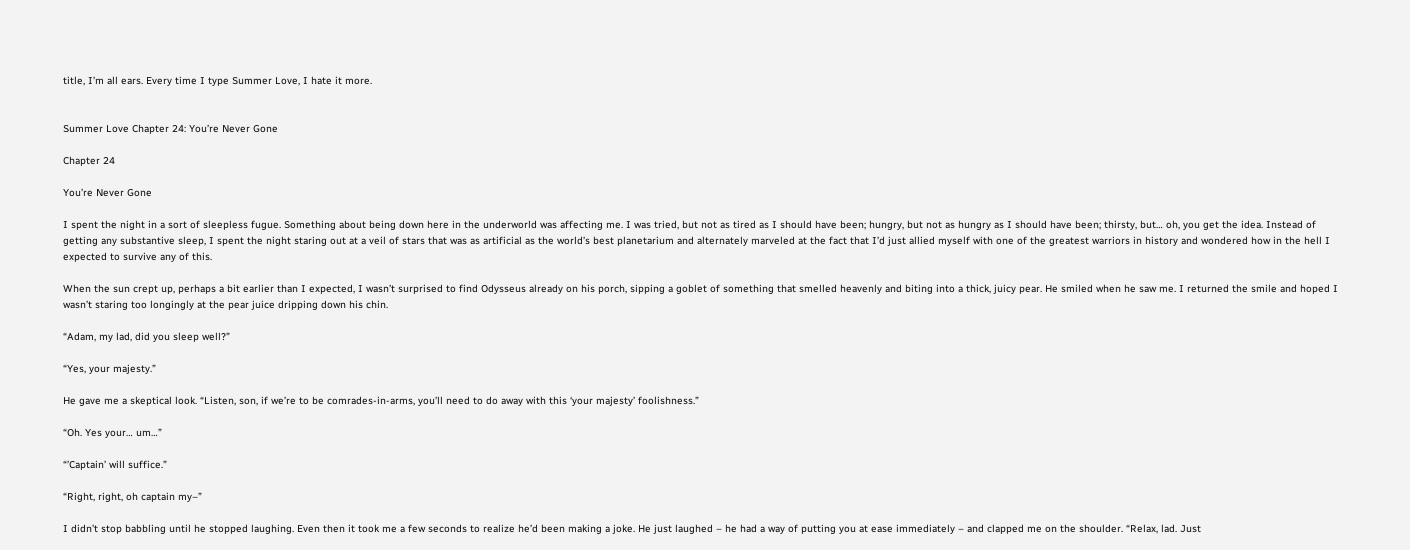title, I’m all ears. Every time I type Summer Love, I hate it more.


Summer Love Chapter 24: You’re Never Gone

Chapter 24

You’re Never Gone

I spent the night in a sort of sleepless fugue. Something about being down here in the underworld was affecting me. I was tried, but not as tired as I should have been; hungry, but not as hungry as I should have been; thirsty, but… oh, you get the idea. Instead of getting any substantive sleep, I spent the night staring out at a veil of stars that was as artificial as the world’s best planetarium and alternately marveled at the fact that I’d just allied myself with one of the greatest warriors in history and wondered how in the hell I expected to survive any of this.

When the sun crept up, perhaps a bit earlier than I expected, I wasn’t surprised to find Odysseus already on his porch, sipping a goblet of something that smelled heavenly and biting into a thick, juicy pear. He smiled when he saw me. I returned the smile and hoped I wasn’t staring too longingly at the pear juice dripping down his chin.

“Adam, my lad, did you sleep well?”

“Yes, your majesty.”

He gave me a skeptical look. “Listen, son, if we’re to be comrades-in-arms, you’ll need to do away with this ‘your majesty’ foolishness.”

“Oh. Yes your… um…”

“’Captain’ will suffice.”

“Right, right, oh captain my–”

I didn’t stop babbling until he stopped laughing. Even then it took me a few seconds to realize he’d been making a joke. He just laughed – he had a way of putting you at ease immediately – and clapped me on the shoulder. “Relax, lad. Just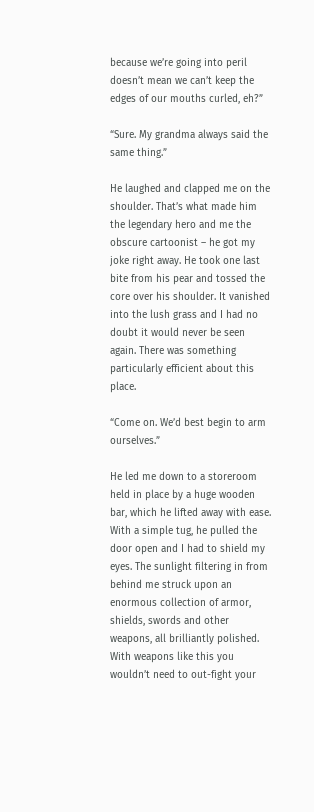because we’re going into peril doesn’t mean we can’t keep the edges of our mouths curled, eh?”

“Sure. My grandma always said the same thing.”

He laughed and clapped me on the shoulder. That’s what made him the legendary hero and me the obscure cartoonist – he got my joke right away. He took one last bite from his pear and tossed the core over his shoulder. It vanished into the lush grass and I had no doubt it would never be seen again. There was something particularly efficient about this place.

“Come on. We’d best begin to arm ourselves.”

He led me down to a storeroom held in place by a huge wooden bar, which he lifted away with ease. With a simple tug, he pulled the door open and I had to shield my eyes. The sunlight filtering in from behind me struck upon an enormous collection of armor, shields, swords and other weapons, all brilliantly polished. With weapons like this you wouldn’t need to out-fight your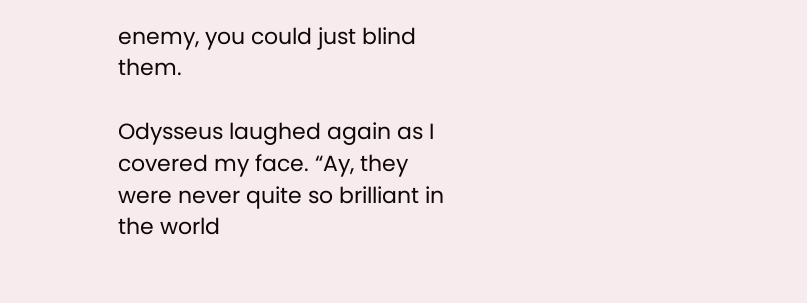enemy, you could just blind them.

Odysseus laughed again as I covered my face. “Ay, they were never quite so brilliant in the world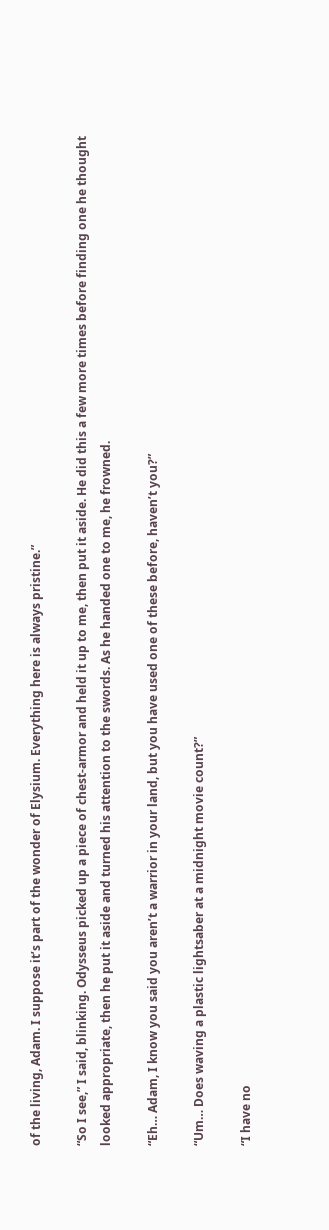of the living, Adam. I suppose it’s part of the wonder of Elysium. Everything here is always pristine.”

“So I see,” I said, blinking. Odysseus picked up a piece of chest-armor and held it up to me, then put it aside. He did this a few more times before finding one he thought looked appropriate, then he put it aside and turned his attention to the swords. As he handed one to me, he frowned.

“Eh… Adam, I know you said you aren’t a warrior in your land, but you have used one of these before, haven’t you?”

“Um… Does waving a plastic lightsaber at a midnight movie count?”

“I have no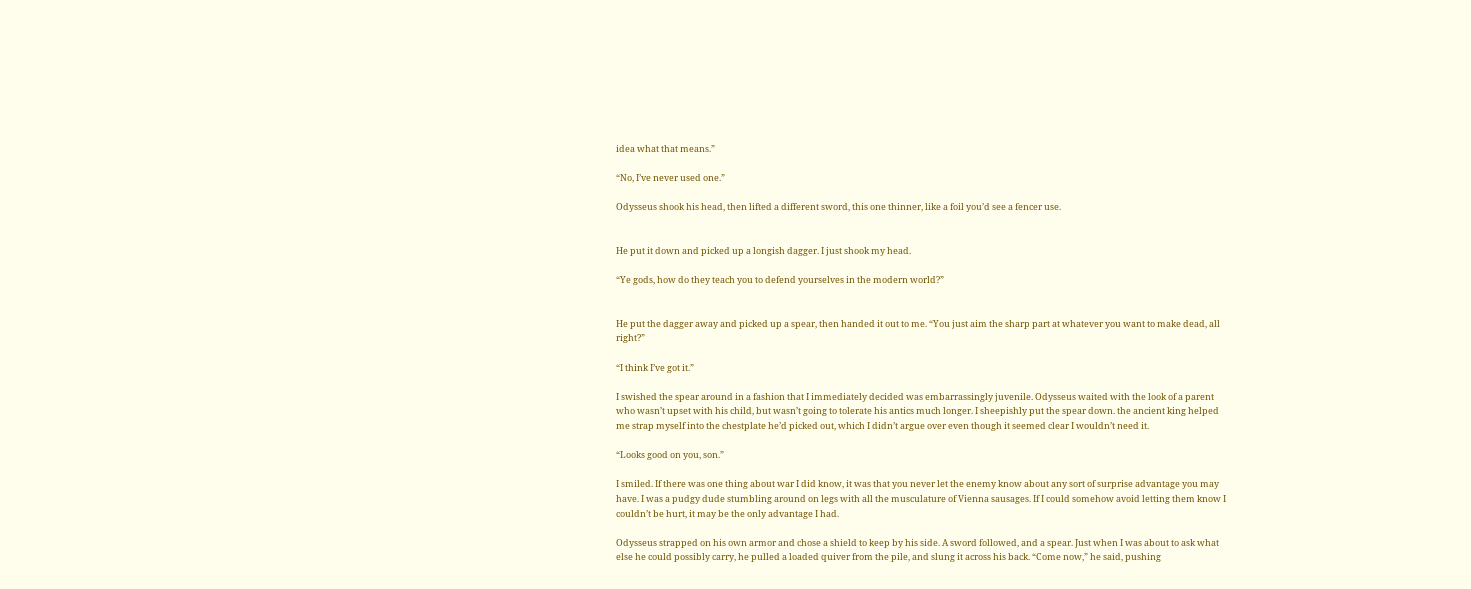idea what that means.”

“No, I’ve never used one.”

Odysseus shook his head, then lifted a different sword, this one thinner, like a foil you’d see a fencer use.


He put it down and picked up a longish dagger. I just shook my head.

“Ye gods, how do they teach you to defend yourselves in the modern world?”


He put the dagger away and picked up a spear, then handed it out to me. “You just aim the sharp part at whatever you want to make dead, all right?”

“I think I’ve got it.”

I swished the spear around in a fashion that I immediately decided was embarrassingly juvenile. Odysseus waited with the look of a parent who wasn’t upset with his child, but wasn’t going to tolerate his antics much longer. I sheepishly put the spear down. the ancient king helped me strap myself into the chestplate he’d picked out, which I didn’t argue over even though it seemed clear I wouldn’t need it.

“Looks good on you, son.”

I smiled. If there was one thing about war I did know, it was that you never let the enemy know about any sort of surprise advantage you may have. I was a pudgy dude stumbling around on legs with all the musculature of Vienna sausages. If I could somehow avoid letting them know I couldn’t be hurt, it may be the only advantage I had.

Odysseus strapped on his own armor and chose a shield to keep by his side. A sword followed, and a spear. Just when I was about to ask what else he could possibly carry, he pulled a loaded quiver from the pile, and slung it across his back. “Come now,” he said, pushing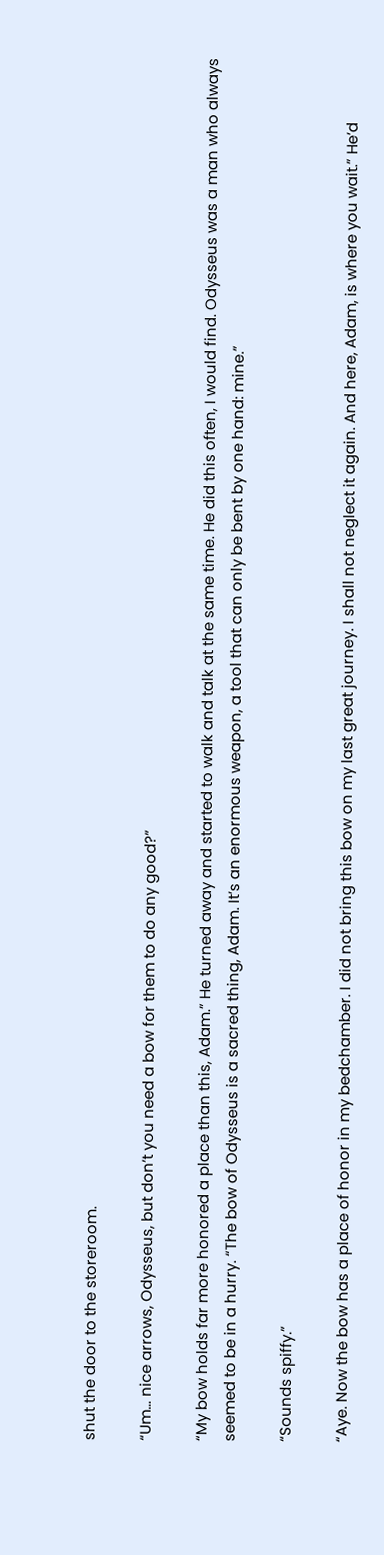shut the door to the storeroom.

“Um… nice arrows, Odysseus, but don’t you need a bow for them to do any good?”

“My bow holds far more honored a place than this, Adam.” He turned away and started to walk and talk at the same time. He did this often, I would find. Odysseus was a man who always seemed to be in a hurry. “The bow of Odysseus is a sacred thing, Adam. It’s an enormous weapon, a tool that can only be bent by one hand: mine.”

“Sounds spiffy.”

“Aye. Now the bow has a place of honor in my bedchamber. I did not bring this bow on my last great journey. I shall not neglect it again. And here, Adam, is where you wait.” He’d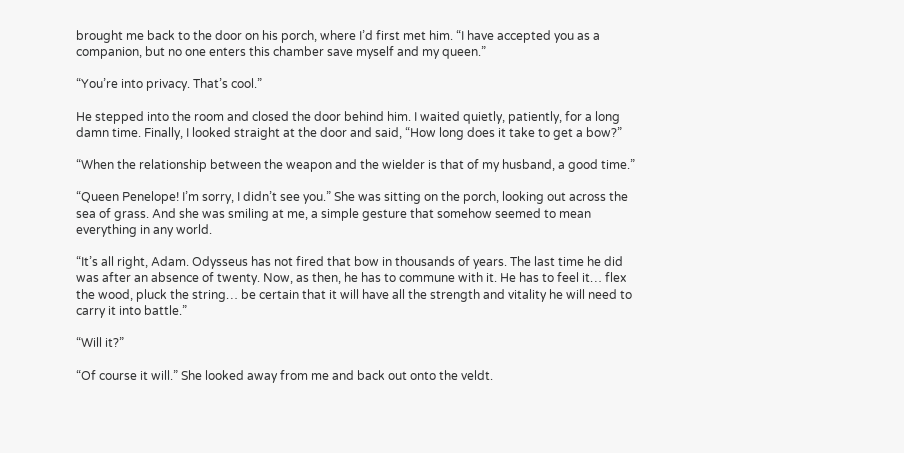brought me back to the door on his porch, where I’d first met him. “I have accepted you as a companion, but no one enters this chamber save myself and my queen.”

“You’re into privacy. That’s cool.”

He stepped into the room and closed the door behind him. I waited quietly, patiently, for a long damn time. Finally, I looked straight at the door and said, “How long does it take to get a bow?”

“When the relationship between the weapon and the wielder is that of my husband, a good time.”

“Queen Penelope! I’m sorry, I didn’t see you.” She was sitting on the porch, looking out across the sea of grass. And she was smiling at me, a simple gesture that somehow seemed to mean everything in any world.

“It’s all right, Adam. Odysseus has not fired that bow in thousands of years. The last time he did was after an absence of twenty. Now, as then, he has to commune with it. He has to feel it… flex the wood, pluck the string… be certain that it will have all the strength and vitality he will need to carry it into battle.”

“Will it?”

“Of course it will.” She looked away from me and back out onto the veldt.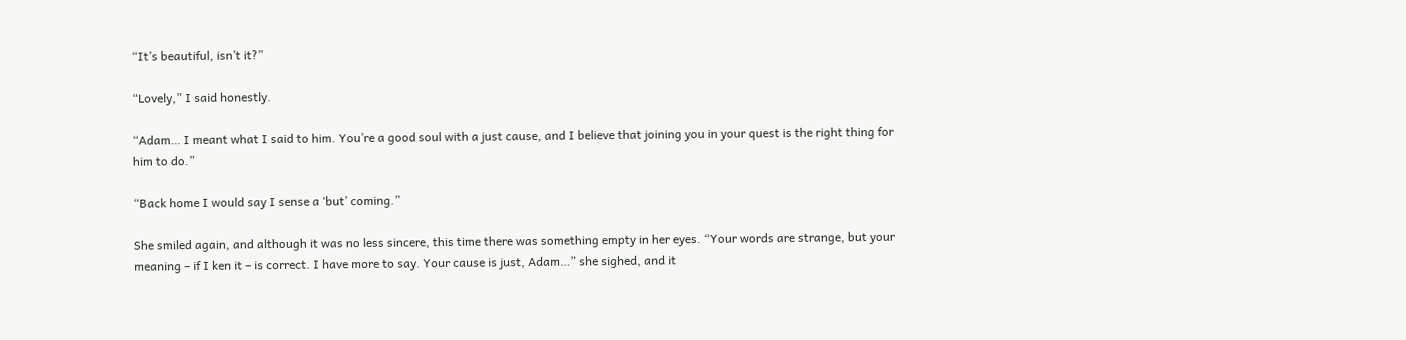“It’s beautiful, isn’t it?”

“Lovely,” I said honestly.

“Adam… I meant what I said to him. You’re a good soul with a just cause, and I believe that joining you in your quest is the right thing for him to do.”

“Back home I would say I sense a ‘but’ coming.”

She smiled again, and although it was no less sincere, this time there was something empty in her eyes. “Your words are strange, but your meaning – if I ken it – is correct. I have more to say. Your cause is just, Adam…” she sighed, and it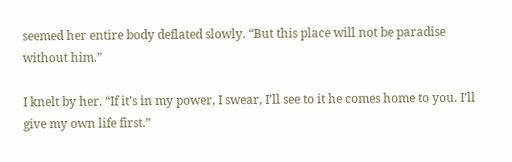seemed her entire body deflated slowly. “But this place will not be paradise without him.”

I knelt by her. “If it’s in my power, I swear, I’ll see to it he comes home to you. I’ll give my own life first.”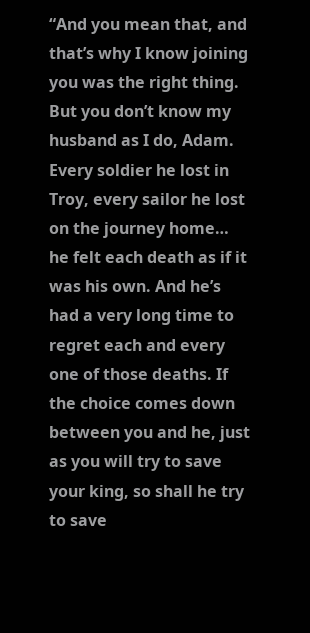“And you mean that, and that’s why I know joining you was the right thing. But you don’t know my husband as I do, Adam. Every soldier he lost in Troy, every sailor he lost on the journey home… he felt each death as if it was his own. And he’s had a very long time to regret each and every one of those deaths. If the choice comes down between you and he, just as you will try to save your king, so shall he try to save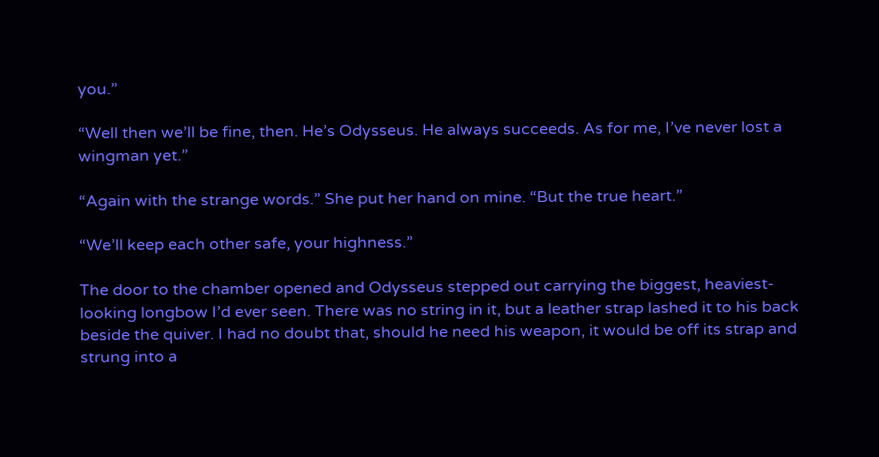you.”

“Well then we’ll be fine, then. He’s Odysseus. He always succeeds. As for me, I’ve never lost a wingman yet.”

“Again with the strange words.” She put her hand on mine. “But the true heart.”

“We’ll keep each other safe, your highness.”

The door to the chamber opened and Odysseus stepped out carrying the biggest, heaviest-looking longbow I’d ever seen. There was no string in it, but a leather strap lashed it to his back beside the quiver. I had no doubt that, should he need his weapon, it would be off its strap and strung into a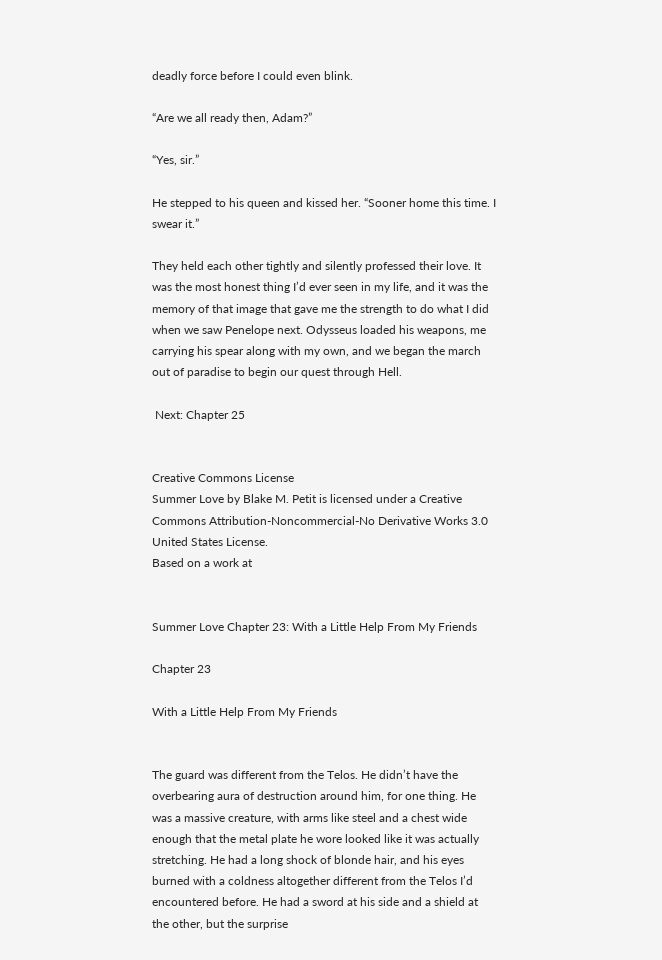deadly force before I could even blink.

“Are we all ready then, Adam?”

“Yes, sir.”

He stepped to his queen and kissed her. “Sooner home this time. I swear it.”

They held each other tightly and silently professed their love. It was the most honest thing I’d ever seen in my life, and it was the memory of that image that gave me the strength to do what I did when we saw Penelope next. Odysseus loaded his weapons, me carrying his spear along with my own, and we began the march out of paradise to begin our quest through Hell.

 Next: Chapter 25


Creative Commons License
Summer Love by Blake M. Petit is licensed under a Creative Commons Attribution-Noncommercial-No Derivative Works 3.0 United States License.
Based on a work at


Summer Love Chapter 23: With a Little Help From My Friends

Chapter 23

With a Little Help From My Friends


The guard was different from the Telos. He didn’t have the overbearing aura of destruction around him, for one thing. He was a massive creature, with arms like steel and a chest wide enough that the metal plate he wore looked like it was actually stretching. He had a long shock of blonde hair, and his eyes burned with a coldness altogether different from the Telos I’d encountered before. He had a sword at his side and a shield at the other, but the surprise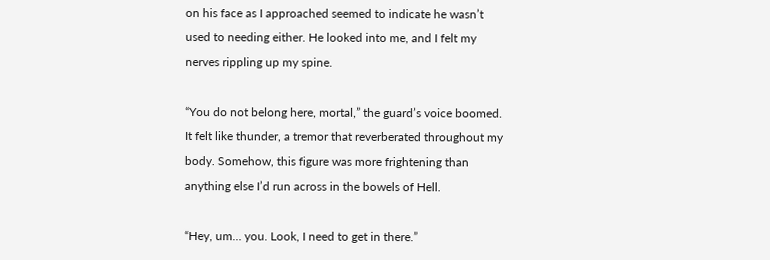on his face as I approached seemed to indicate he wasn’t used to needing either. He looked into me, and I felt my nerves rippling up my spine.

“You do not belong here, mortal,” the guard’s voice boomed. It felt like thunder, a tremor that reverberated throughout my body. Somehow, this figure was more frightening than anything else I’d run across in the bowels of Hell.

“Hey, um… you. Look, I need to get in there.”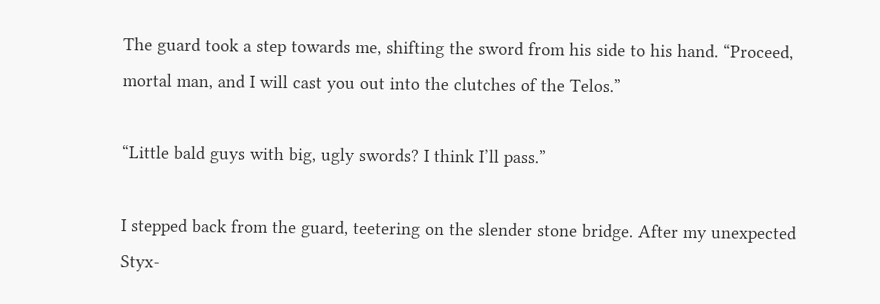The guard took a step towards me, shifting the sword from his side to his hand. “Proceed, mortal man, and I will cast you out into the clutches of the Telos.”

“Little bald guys with big, ugly swords? I think I’ll pass.”

I stepped back from the guard, teetering on the slender stone bridge. After my unexpected Styx-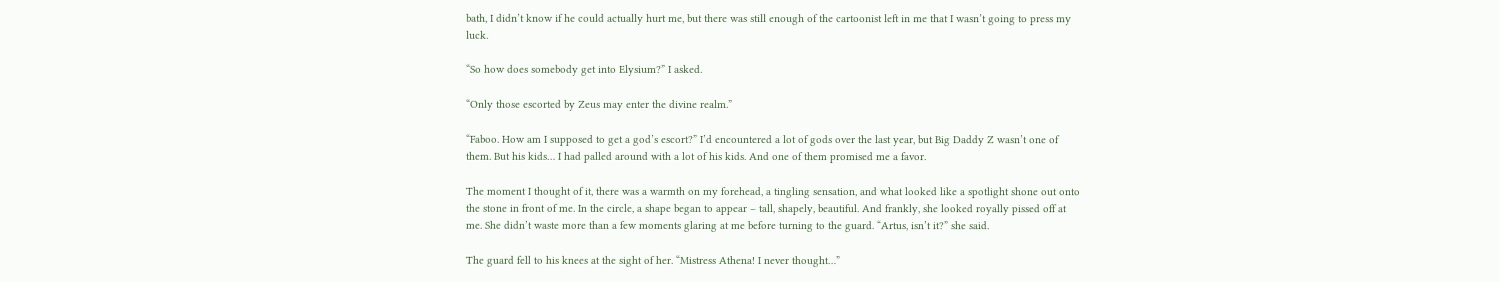bath, I didn’t know if he could actually hurt me, but there was still enough of the cartoonist left in me that I wasn’t going to press my luck.

“So how does somebody get into Elysium?” I asked.

“Only those escorted by Zeus may enter the divine realm.”

“Faboo. How am I supposed to get a god’s escort?” I’d encountered a lot of gods over the last year, but Big Daddy Z wasn’t one of them. But his kids… I had palled around with a lot of his kids. And one of them promised me a favor.

The moment I thought of it, there was a warmth on my forehead, a tingling sensation, and what looked like a spotlight shone out onto the stone in front of me. In the circle, a shape began to appear – tall, shapely, beautiful. And frankly, she looked royally pissed off at me. She didn’t waste more than a few moments glaring at me before turning to the guard. “Artus, isn’t it?” she said.

The guard fell to his knees at the sight of her. “Mistress Athena! I never thought…”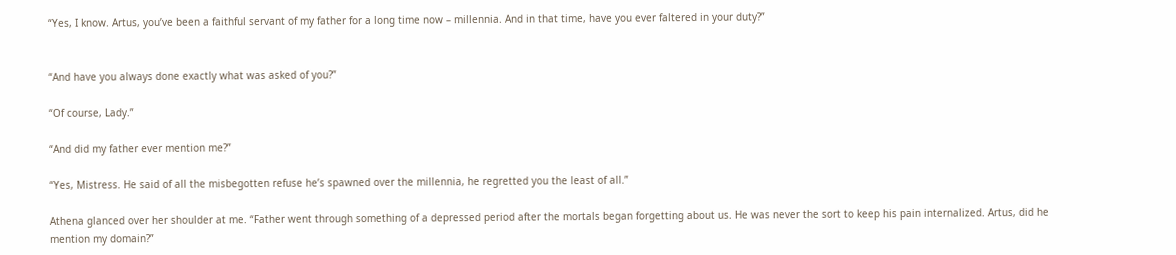“Yes, I know. Artus, you’ve been a faithful servant of my father for a long time now – millennia. And in that time, have you ever faltered in your duty?”


“And have you always done exactly what was asked of you?”

“Of course, Lady.”

“And did my father ever mention me?”

“Yes, Mistress. He said of all the misbegotten refuse he’s spawned over the millennia, he regretted you the least of all.”

Athena glanced over her shoulder at me. “Father went through something of a depressed period after the mortals began forgetting about us. He was never the sort to keep his pain internalized. Artus, did he mention my domain?”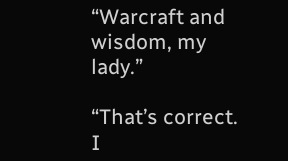“Warcraft and wisdom, my lady.”

“That’s correct. I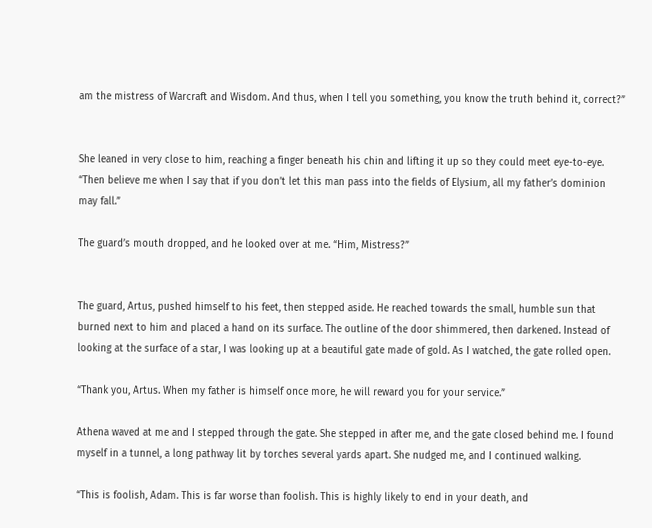am the mistress of Warcraft and Wisdom. And thus, when I tell you something, you know the truth behind it, correct?”


She leaned in very close to him, reaching a finger beneath his chin and lifting it up so they could meet eye-to-eye. “Then believe me when I say that if you don’t let this man pass into the fields of Elysium, all my father’s dominion may fall.”

The guard’s mouth dropped, and he looked over at me. “Him, Mistress?”


The guard, Artus, pushed himself to his feet, then stepped aside. He reached towards the small, humble sun that burned next to him and placed a hand on its surface. The outline of the door shimmered, then darkened. Instead of looking at the surface of a star, I was looking up at a beautiful gate made of gold. As I watched, the gate rolled open.

“Thank you, Artus. When my father is himself once more, he will reward you for your service.”

Athena waved at me and I stepped through the gate. She stepped in after me, and the gate closed behind me. I found myself in a tunnel, a long pathway lit by torches several yards apart. She nudged me, and I continued walking.

“This is foolish, Adam. This is far worse than foolish. This is highly likely to end in your death, and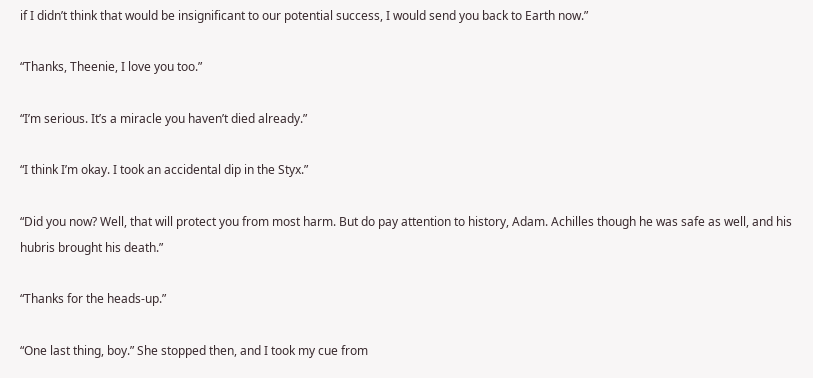if I didn’t think that would be insignificant to our potential success, I would send you back to Earth now.”

“Thanks, Theenie, I love you too.”

“I’m serious. It’s a miracle you haven’t died already.”

“I think I’m okay. I took an accidental dip in the Styx.”

“Did you now? Well, that will protect you from most harm. But do pay attention to history, Adam. Achilles though he was safe as well, and his hubris brought his death.”

“Thanks for the heads-up.”

“One last thing, boy.” She stopped then, and I took my cue from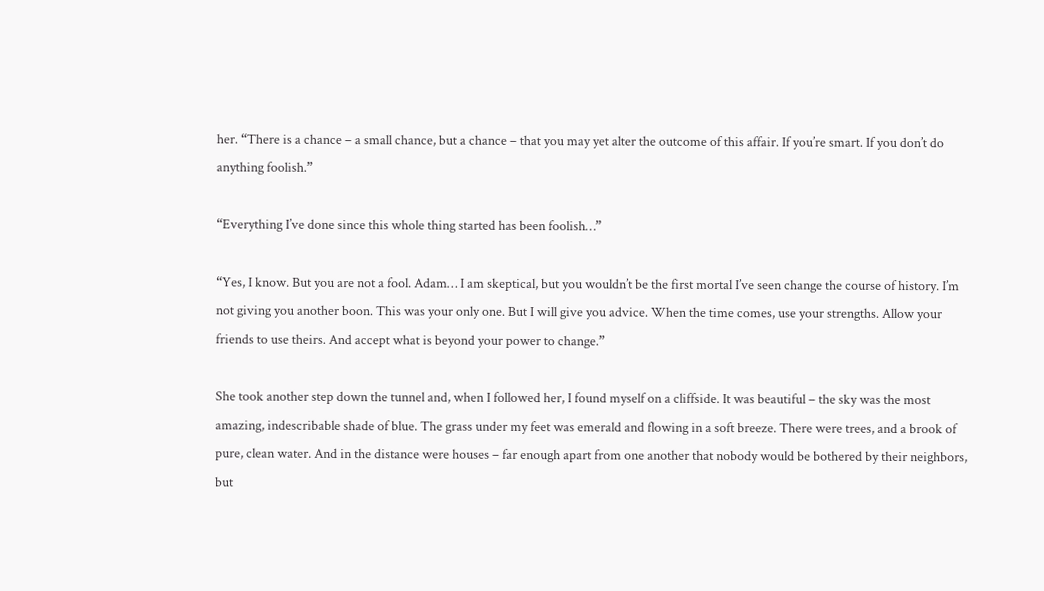her. “There is a chance – a small chance, but a chance – that you may yet alter the outcome of this affair. If you’re smart. If you don’t do anything foolish.”

“Everything I’ve done since this whole thing started has been foolish…”

“Yes, I know. But you are not a fool. Adam… I am skeptical, but you wouldn’t be the first mortal I’ve seen change the course of history. I’m not giving you another boon. This was your only one. But I will give you advice. When the time comes, use your strengths. Allow your friends to use theirs. And accept what is beyond your power to change.”

She took another step down the tunnel and, when I followed her, I found myself on a cliffside. It was beautiful – the sky was the most amazing, indescribable shade of blue. The grass under my feet was emerald and flowing in a soft breeze. There were trees, and a brook of pure, clean water. And in the distance were houses – far enough apart from one another that nobody would be bothered by their neighbors, but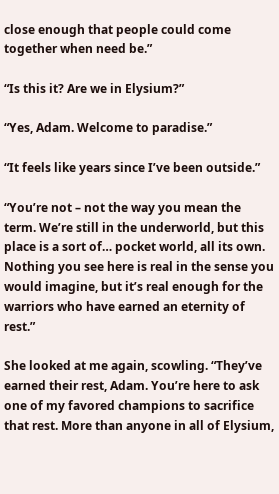close enough that people could come together when need be.”

“Is this it? Are we in Elysium?”

“Yes, Adam. Welcome to paradise.”

“It feels like years since I’ve been outside.”

“You’re not – not the way you mean the term. We’re still in the underworld, but this place is a sort of… pocket world, all its own. Nothing you see here is real in the sense you would imagine, but it’s real enough for the warriors who have earned an eternity of rest.”

She looked at me again, scowling. “They’ve earned their rest, Adam. You’re here to ask one of my favored champions to sacrifice that rest. More than anyone in all of Elysium,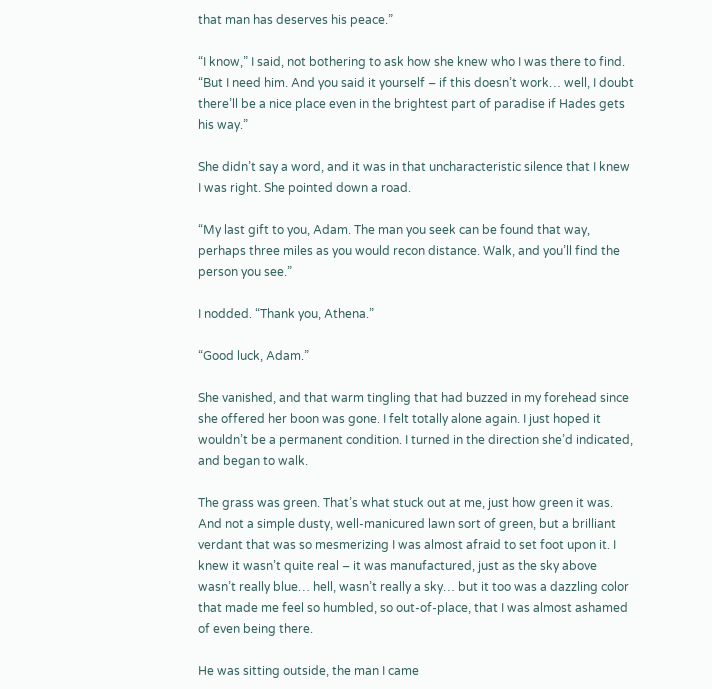that man has deserves his peace.”

“I know,” I said, not bothering to ask how she knew who I was there to find. “But I need him. And you said it yourself – if this doesn’t work… well, I doubt there’ll be a nice place even in the brightest part of paradise if Hades gets his way.”

She didn’t say a word, and it was in that uncharacteristic silence that I knew I was right. She pointed down a road.

“My last gift to you, Adam. The man you seek can be found that way, perhaps three miles as you would recon distance. Walk, and you’ll find the person you see.”

I nodded. “Thank you, Athena.”

“Good luck, Adam.”

She vanished, and that warm tingling that had buzzed in my forehead since she offered her boon was gone. I felt totally alone again. I just hoped it wouldn’t be a permanent condition. I turned in the direction she’d indicated, and began to walk.

The grass was green. That’s what stuck out at me, just how green it was. And not a simple dusty, well-manicured lawn sort of green, but a brilliant verdant that was so mesmerizing I was almost afraid to set foot upon it. I knew it wasn’t quite real – it was manufactured, just as the sky above wasn’t really blue… hell, wasn’t really a sky… but it too was a dazzling color that made me feel so humbled, so out-of-place, that I was almost ashamed of even being there.

He was sitting outside, the man I came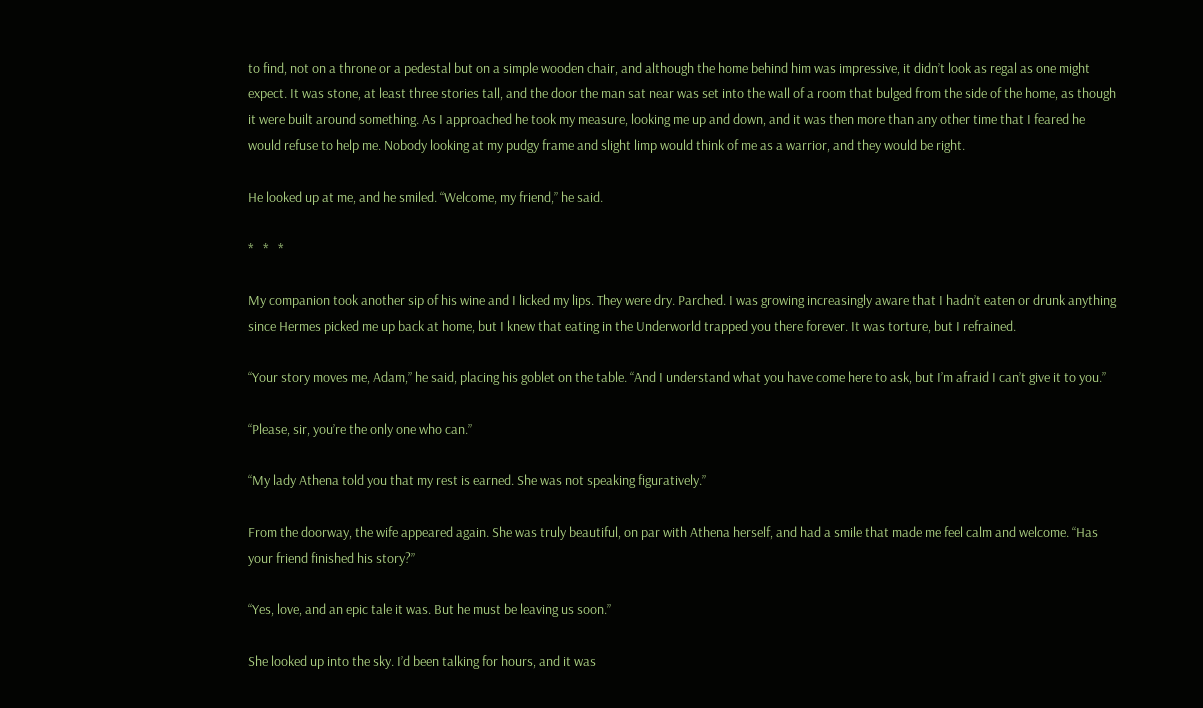to find, not on a throne or a pedestal but on a simple wooden chair, and although the home behind him was impressive, it didn’t look as regal as one might expect. It was stone, at least three stories tall, and the door the man sat near was set into the wall of a room that bulged from the side of the home, as though it were built around something. As I approached he took my measure, looking me up and down, and it was then more than any other time that I feared he would refuse to help me. Nobody looking at my pudgy frame and slight limp would think of me as a warrior, and they would be right.

He looked up at me, and he smiled. “Welcome, my friend,” he said.

*   *   *

My companion took another sip of his wine and I licked my lips. They were dry. Parched. I was growing increasingly aware that I hadn’t eaten or drunk anything since Hermes picked me up back at home, but I knew that eating in the Underworld trapped you there forever. It was torture, but I refrained.

“Your story moves me, Adam,” he said, placing his goblet on the table. “And I understand what you have come here to ask, but I’m afraid I can’t give it to you.”

“Please, sir, you’re the only one who can.”

“My lady Athena told you that my rest is earned. She was not speaking figuratively.”

From the doorway, the wife appeared again. She was truly beautiful, on par with Athena herself, and had a smile that made me feel calm and welcome. “Has your friend finished his story?”

“Yes, love, and an epic tale it was. But he must be leaving us soon.”

She looked up into the sky. I’d been talking for hours, and it was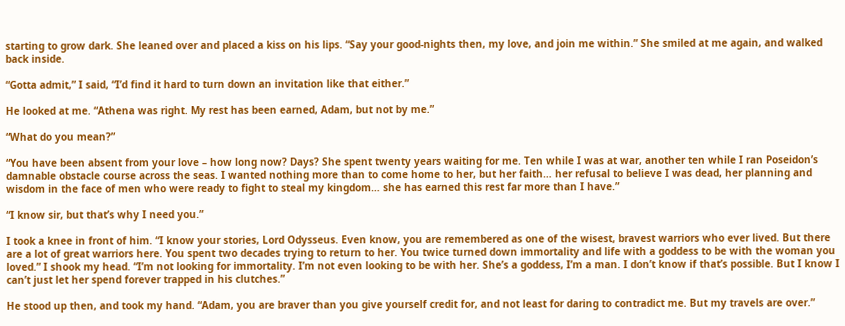starting to grow dark. She leaned over and placed a kiss on his lips. “Say your good-nights then, my love, and join me within.” She smiled at me again, and walked back inside.

“Gotta admit,” I said, “I’d find it hard to turn down an invitation like that either.”

He looked at me. “Athena was right. My rest has been earned, Adam, but not by me.”

“What do you mean?”

“You have been absent from your love – how long now? Days? She spent twenty years waiting for me. Ten while I was at war, another ten while I ran Poseidon’s damnable obstacle course across the seas. I wanted nothing more than to come home to her, but her faith… her refusal to believe I was dead, her planning and wisdom in the face of men who were ready to fight to steal my kingdom… she has earned this rest far more than I have.”

“I know sir, but that’s why I need you.”

I took a knee in front of him. “I know your stories, Lord Odysseus. Even know, you are remembered as one of the wisest, bravest warriors who ever lived. But there are a lot of great warriors here. You spent two decades trying to return to her. You twice turned down immortality and life with a goddess to be with the woman you loved.” I shook my head. “I’m not looking for immortality. I’m not even looking to be with her. She’s a goddess, I’m a man. I don’t know if that’s possible. But I know I can’t just let her spend forever trapped in his clutches.”

He stood up then, and took my hand. “Adam, you are braver than you give yourself credit for, and not least for daring to contradict me. But my travels are over.”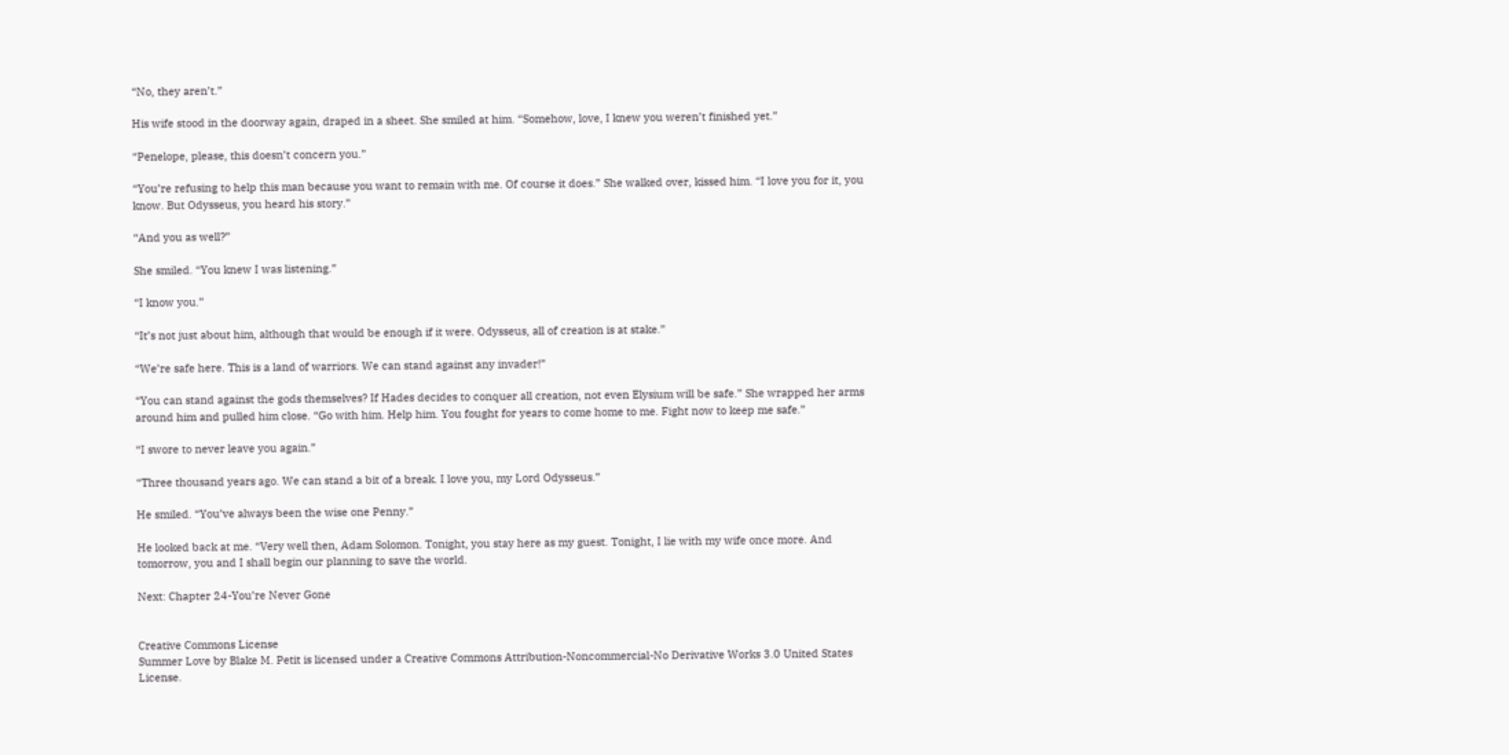“No, they aren’t.”

His wife stood in the doorway again, draped in a sheet. She smiled at him. “Somehow, love, I knew you weren’t finished yet.”

“Penelope, please, this doesn’t concern you.”

“You’re refusing to help this man because you want to remain with me. Of course it does.” She walked over, kissed him. “I love you for it, you know. But Odysseus, you heard his story.”

“And you as well?”

She smiled. “You knew I was listening.”

“I know you.”

“It’s not just about him, although that would be enough if it were. Odysseus, all of creation is at stake.”

“We’re safe here. This is a land of warriors. We can stand against any invader!”

“You can stand against the gods themselves? If Hades decides to conquer all creation, not even Elysium will be safe.” She wrapped her arms around him and pulled him close. “Go with him. Help him. You fought for years to come home to me. Fight now to keep me safe.”

“I swore to never leave you again.”

“Three thousand years ago. We can stand a bit of a break. I love you, my Lord Odysseus.”

He smiled. “You’ve always been the wise one Penny.”

He looked back at me. “Very well then, Adam Solomon. Tonight, you stay here as my guest. Tonight, I lie with my wife once more. And tomorrow, you and I shall begin our planning to save the world.

Next: Chapter 24-You’re Never Gone


Creative Commons License
Summer Love by Blake M. Petit is licensed under a Creative Commons Attribution-Noncommercial-No Derivative Works 3.0 United States License.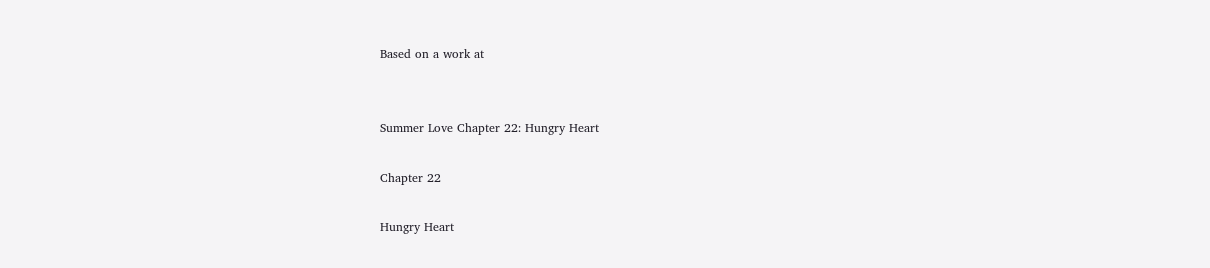Based on a work at


Summer Love Chapter 22: Hungry Heart

Chapter 22

Hungry Heart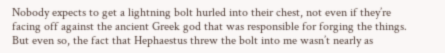Nobody expects to get a lightning bolt hurled into their chest, not even if they’re facing off against the ancient Greek god that was responsible for forging the things. But even so, the fact that Hephaestus threw the bolt into me wasn’t nearly as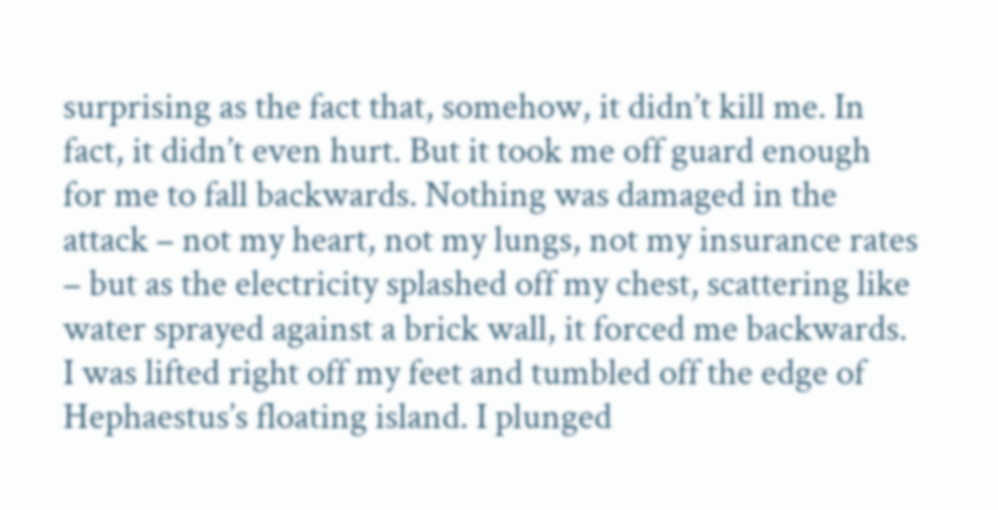surprising as the fact that, somehow, it didn’t kill me. In fact, it didn’t even hurt. But it took me off guard enough for me to fall backwards. Nothing was damaged in the attack – not my heart, not my lungs, not my insurance rates – but as the electricity splashed off my chest, scattering like water sprayed against a brick wall, it forced me backwards. I was lifted right off my feet and tumbled off the edge of Hephaestus’s floating island. I plunged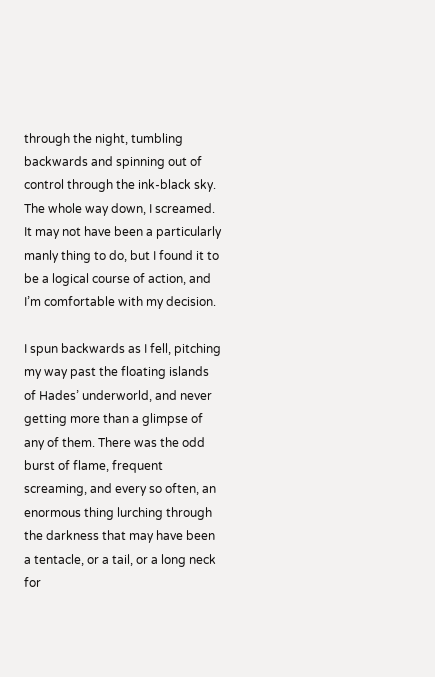through the night, tumbling backwards and spinning out of control through the ink-black sky. The whole way down, I screamed. It may not have been a particularly manly thing to do, but I found it to be a logical course of action, and I’m comfortable with my decision.

I spun backwards as I fell, pitching my way past the floating islands of Hades’ underworld, and never getting more than a glimpse of any of them. There was the odd burst of flame, frequent screaming, and every so often, an enormous thing lurching through the darkness that may have been a tentacle, or a tail, or a long neck for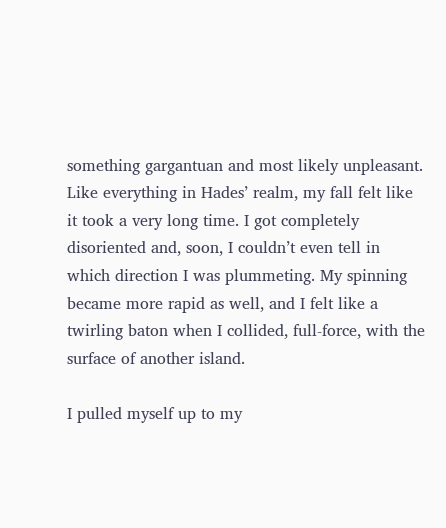something gargantuan and most likely unpleasant. Like everything in Hades’ realm, my fall felt like it took a very long time. I got completely disoriented and, soon, I couldn’t even tell in which direction I was plummeting. My spinning became more rapid as well, and I felt like a twirling baton when I collided, full-force, with the surface of another island.

I pulled myself up to my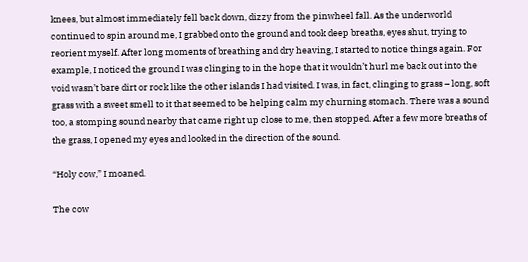knees, but almost immediately fell back down, dizzy from the pinwheel fall. As the underworld continued to spin around me, I grabbed onto the ground and took deep breaths, eyes shut, trying to reorient myself. After long moments of breathing and dry heaving, I started to notice things again. For example, I noticed the ground I was clinging to in the hope that it wouldn’t hurl me back out into the void wasn’t bare dirt or rock like the other islands I had visited. I was, in fact, clinging to grass – long, soft grass with a sweet smell to it that seemed to be helping calm my churning stomach. There was a sound too, a stomping sound nearby that came right up close to me, then stopped. After a few more breaths of the grass, I opened my eyes and looked in the direction of the sound.

“Holy cow,” I moaned.

The cow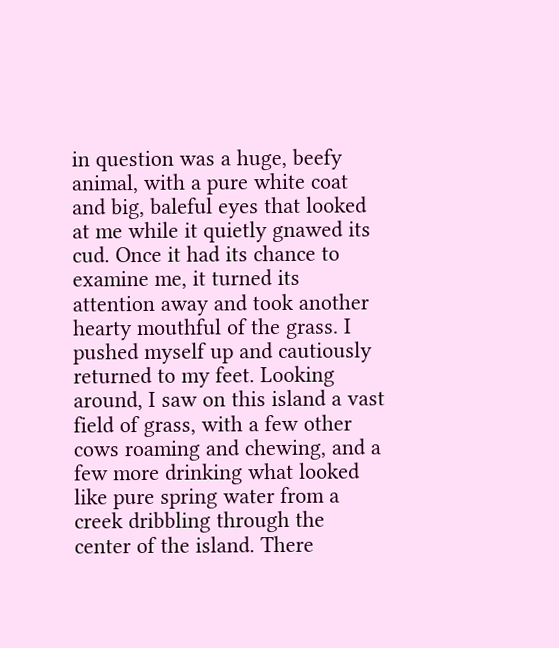in question was a huge, beefy animal, with a pure white coat and big, baleful eyes that looked at me while it quietly gnawed its cud. Once it had its chance to examine me, it turned its attention away and took another hearty mouthful of the grass. I pushed myself up and cautiously returned to my feet. Looking around, I saw on this island a vast field of grass, with a few other cows roaming and chewing, and a few more drinking what looked like pure spring water from a creek dribbling through the center of the island. There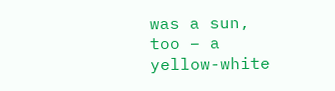was a sun, too – a yellow-white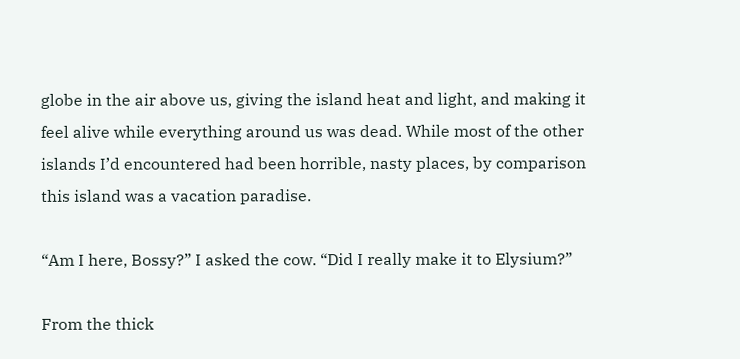globe in the air above us, giving the island heat and light, and making it feel alive while everything around us was dead. While most of the other islands I’d encountered had been horrible, nasty places, by comparison this island was a vacation paradise.

“Am I here, Bossy?” I asked the cow. “Did I really make it to Elysium?”

From the thick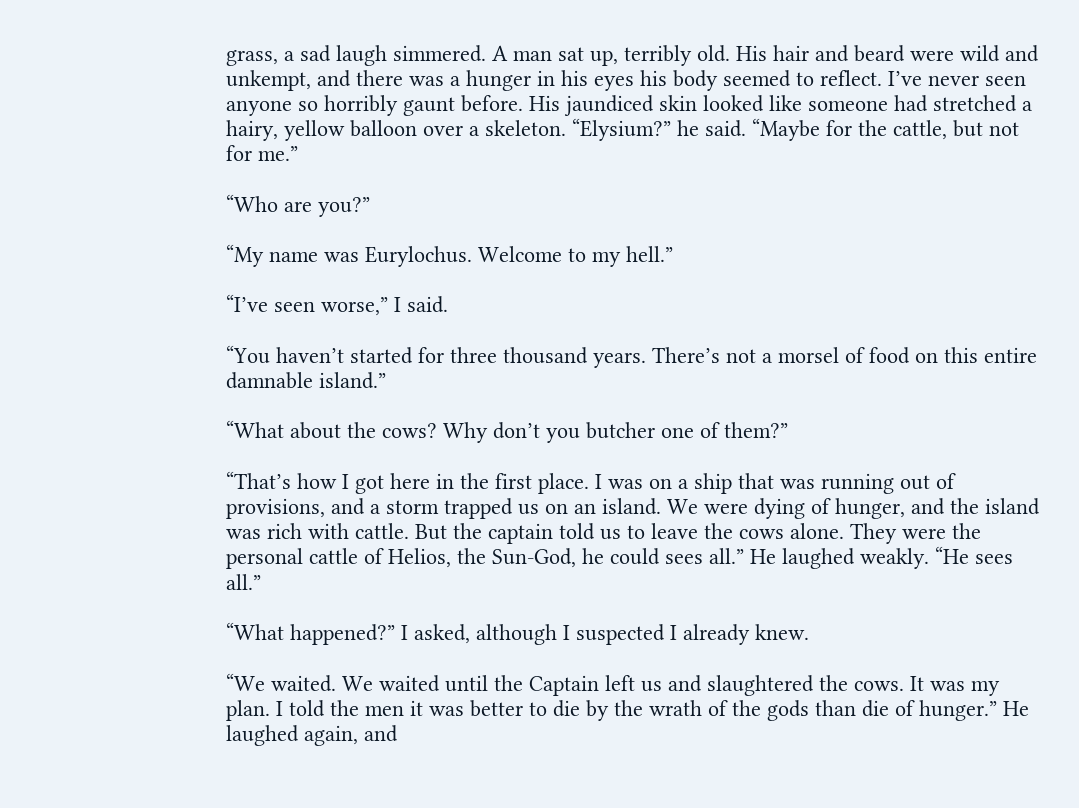grass, a sad laugh simmered. A man sat up, terribly old. His hair and beard were wild and unkempt, and there was a hunger in his eyes his body seemed to reflect. I’ve never seen anyone so horribly gaunt before. His jaundiced skin looked like someone had stretched a hairy, yellow balloon over a skeleton. “Elysium?” he said. “Maybe for the cattle, but not for me.”

“Who are you?”

“My name was Eurylochus. Welcome to my hell.”

“I’ve seen worse,” I said.

“You haven’t started for three thousand years. There’s not a morsel of food on this entire damnable island.”

“What about the cows? Why don’t you butcher one of them?”

“That’s how I got here in the first place. I was on a ship that was running out of provisions, and a storm trapped us on an island. We were dying of hunger, and the island was rich with cattle. But the captain told us to leave the cows alone. They were the personal cattle of Helios, the Sun-God, he could sees all.” He laughed weakly. “He sees all.”

“What happened?” I asked, although I suspected I already knew.

“We waited. We waited until the Captain left us and slaughtered the cows. It was my plan. I told the men it was better to die by the wrath of the gods than die of hunger.” He laughed again, and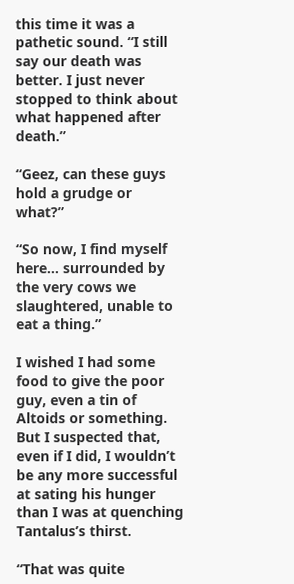this time it was a pathetic sound. “I still say our death was better. I just never stopped to think about what happened after death.”

“Geez, can these guys hold a grudge or what?”

“So now, I find myself here… surrounded by the very cows we slaughtered, unable to eat a thing.”

I wished I had some food to give the poor guy, even a tin of Altoids or something. But I suspected that, even if I did, I wouldn’t be any more successful at sating his hunger than I was at quenching Tantalus’s thirst.

“That was quite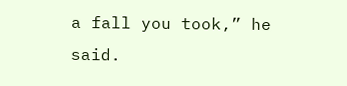a fall you took,” he said.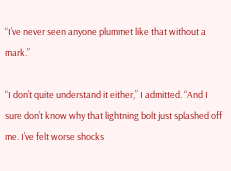“I’ve never seen anyone plummet like that without a mark.”

“I don’t quite understand it either,” I admitted. “And I sure don’t know why that lightning bolt just splashed off me. I’ve felt worse shocks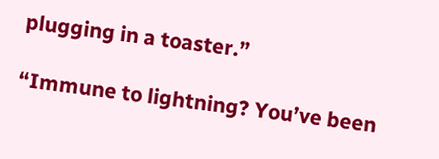plugging in a toaster.”

“Immune to lightning? You’ve been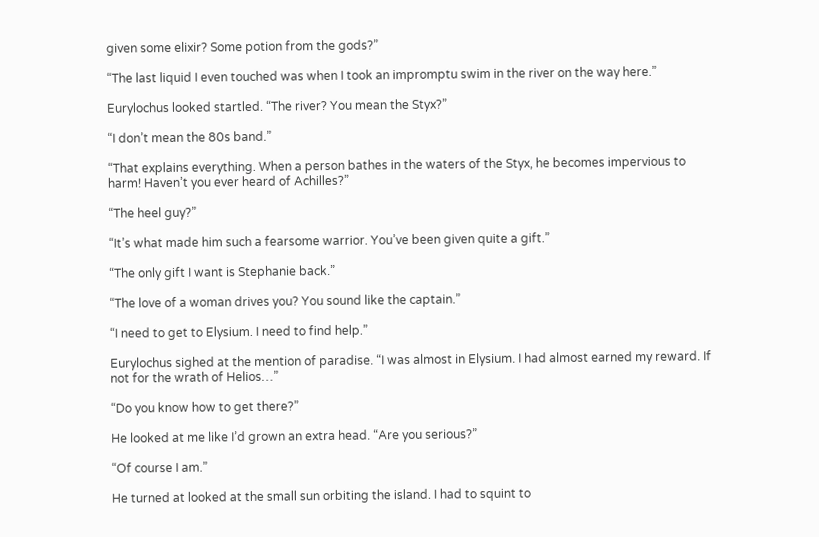given some elixir? Some potion from the gods?”

“The last liquid I even touched was when I took an impromptu swim in the river on the way here.”

Eurylochus looked startled. “The river? You mean the Styx?”

“I don’t mean the 80s band.”

“That explains everything. When a person bathes in the waters of the Styx, he becomes impervious to harm! Haven’t you ever heard of Achilles?”

“The heel guy?”

“It’s what made him such a fearsome warrior. You’ve been given quite a gift.”

“The only gift I want is Stephanie back.”

“The love of a woman drives you? You sound like the captain.”

“I need to get to Elysium. I need to find help.”

Eurylochus sighed at the mention of paradise. “I was almost in Elysium. I had almost earned my reward. If not for the wrath of Helios…”

“Do you know how to get there?”

He looked at me like I’d grown an extra head. “Are you serious?”

“Of course I am.”

He turned at looked at the small sun orbiting the island. I had to squint to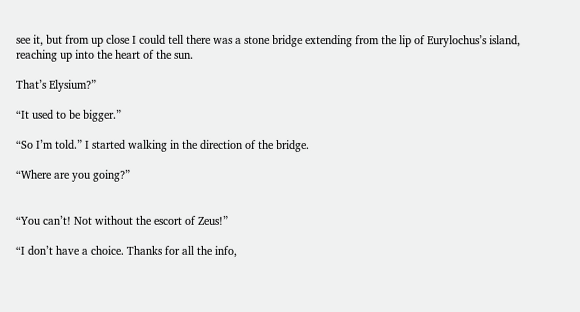see it, but from up close I could tell there was a stone bridge extending from the lip of Eurylochus’s island, reaching up into the heart of the sun.

That’s Elysium?”

“It used to be bigger.”

“So I’m told.” I started walking in the direction of the bridge.

“Where are you going?”


“You can’t! Not without the escort of Zeus!”

“I don’t have a choice. Thanks for all the info,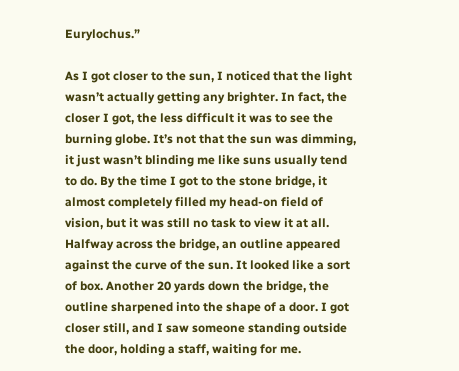Eurylochus.”

As I got closer to the sun, I noticed that the light wasn’t actually getting any brighter. In fact, the closer I got, the less difficult it was to see the burning globe. It’s not that the sun was dimming, it just wasn’t blinding me like suns usually tend to do. By the time I got to the stone bridge, it almost completely filled my head-on field of vision, but it was still no task to view it at all. Halfway across the bridge, an outline appeared against the curve of the sun. It looked like a sort of box. Another 20 yards down the bridge, the outline sharpened into the shape of a door. I got closer still, and I saw someone standing outside the door, holding a staff, waiting for me.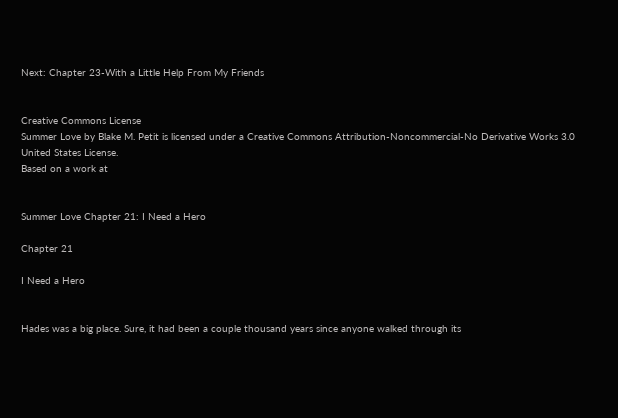Next: Chapter 23-With a Little Help From My Friends


Creative Commons License
Summer Love by Blake M. Petit is licensed under a Creative Commons Attribution-Noncommercial-No Derivative Works 3.0 United States License.
Based on a work at


Summer Love Chapter 21: I Need a Hero

Chapter 21

I Need a Hero


Hades was a big place. Sure, it had been a couple thousand years since anyone walked through its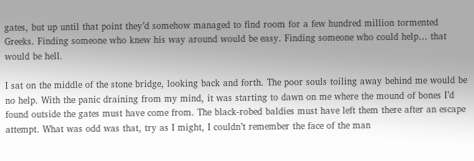gates, but up until that point they’d somehow managed to find room for a few hundred million tormented Greeks. Finding someone who knew his way around would be easy. Finding someone who could help… that would be hell.

I sat on the middle of the stone bridge, looking back and forth. The poor souls toiling away behind me would be no help. With the panic draining from my mind, it was starting to dawn on me where the mound of bones I’d found outside the gates must have come from. The black-robed baldies must have left them there after an escape attempt. What was odd was that, try as I might, I couldn’t remember the face of the man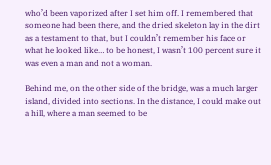who’d been vaporized after I set him off. I remembered that someone had been there, and the dried skeleton lay in the dirt as a testament to that, but I couldn’t remember his face or what he looked like… to be honest, I wasn’t 100 percent sure it was even a man and not a woman.

Behind me, on the other side of the bridge, was a much larger island, divided into sections. In the distance, I could make out a hill, where a man seemed to be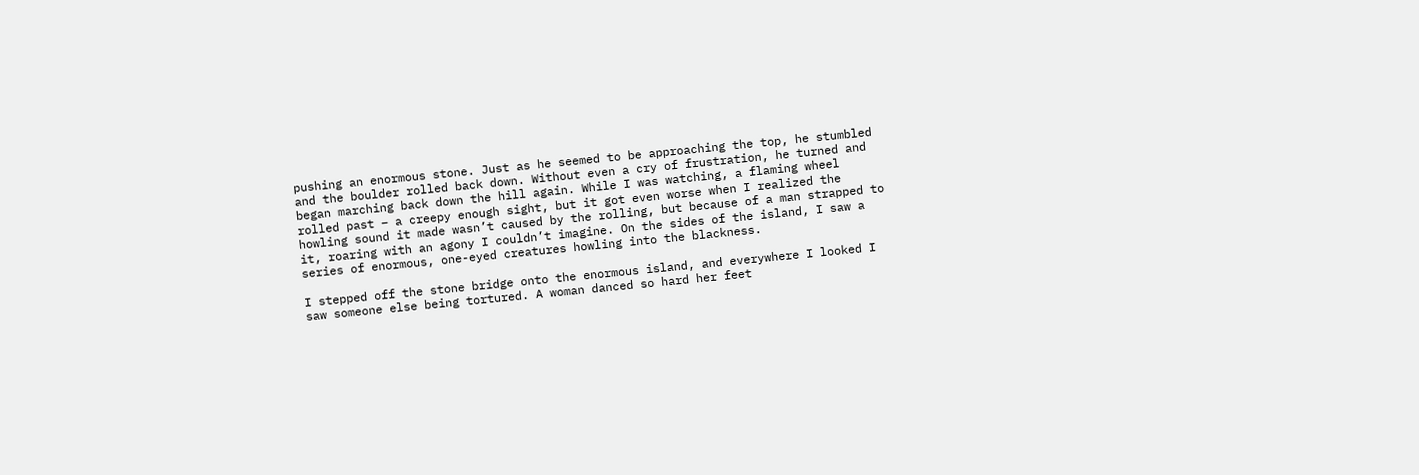pushing an enormous stone. Just as he seemed to be approaching the top, he stumbled and the boulder rolled back down. Without even a cry of frustration, he turned and began marching back down the hill again. While I was watching, a flaming wheel rolled past – a creepy enough sight, but it got even worse when I realized the howling sound it made wasn’t caused by the rolling, but because of a man strapped to it, roaring with an agony I couldn’t imagine. On the sides of the island, I saw a series of enormous, one-eyed creatures howling into the blackness.

I stepped off the stone bridge onto the enormous island, and everywhere I looked I saw someone else being tortured. A woman danced so hard her feet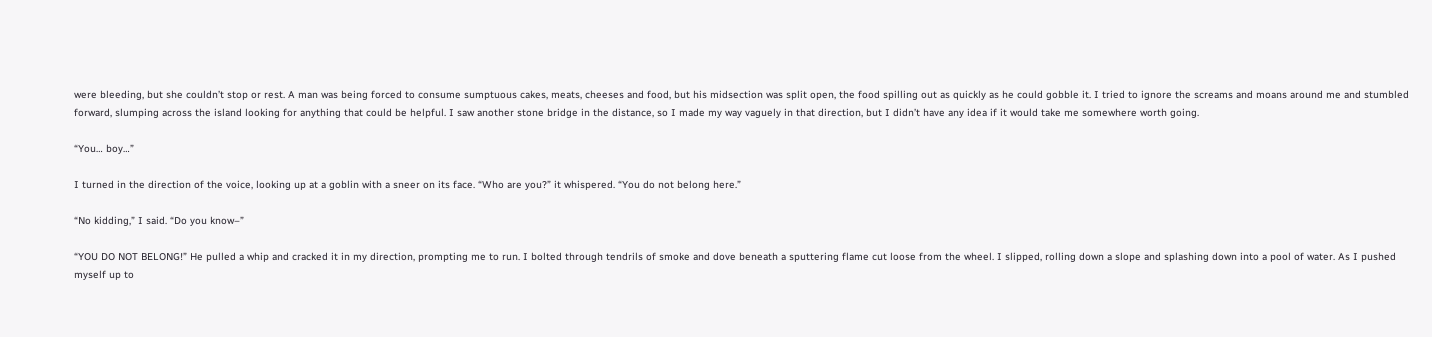were bleeding, but she couldn’t stop or rest. A man was being forced to consume sumptuous cakes, meats, cheeses and food, but his midsection was split open, the food spilling out as quickly as he could gobble it. I tried to ignore the screams and moans around me and stumbled forward, slumping across the island looking for anything that could be helpful. I saw another stone bridge in the distance, so I made my way vaguely in that direction, but I didn’t have any idea if it would take me somewhere worth going.

“You… boy…”

I turned in the direction of the voice, looking up at a goblin with a sneer on its face. “Who are you?” it whispered. “You do not belong here.”

“No kidding,” I said. “Do you know–”

“YOU DO NOT BELONG!” He pulled a whip and cracked it in my direction, prompting me to run. I bolted through tendrils of smoke and dove beneath a sputtering flame cut loose from the wheel. I slipped, rolling down a slope and splashing down into a pool of water. As I pushed myself up to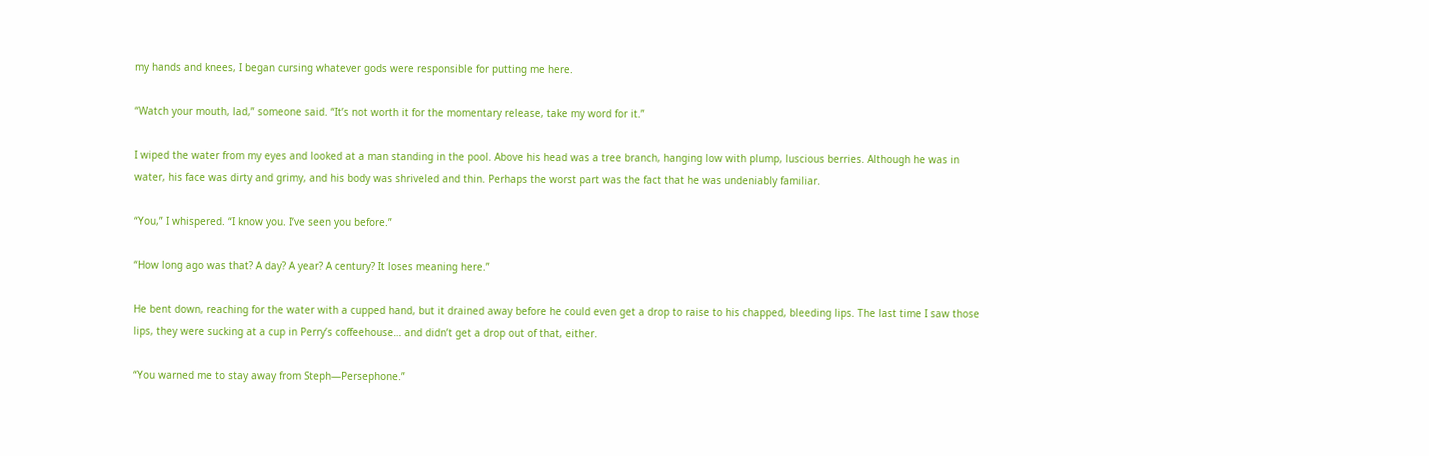my hands and knees, I began cursing whatever gods were responsible for putting me here.

“Watch your mouth, lad,” someone said. “It’s not worth it for the momentary release, take my word for it.”

I wiped the water from my eyes and looked at a man standing in the pool. Above his head was a tree branch, hanging low with plump, luscious berries. Although he was in water, his face was dirty and grimy, and his body was shriveled and thin. Perhaps the worst part was the fact that he was undeniably familiar.

“You,” I whispered. “I know you. I’ve seen you before.”

“How long ago was that? A day? A year? A century? It loses meaning here.”

He bent down, reaching for the water with a cupped hand, but it drained away before he could even get a drop to raise to his chapped, bleeding lips. The last time I saw those lips, they were sucking at a cup in Perry’s coffeehouse… and didn’t get a drop out of that, either.

“You warned me to stay away from Steph—Persephone.”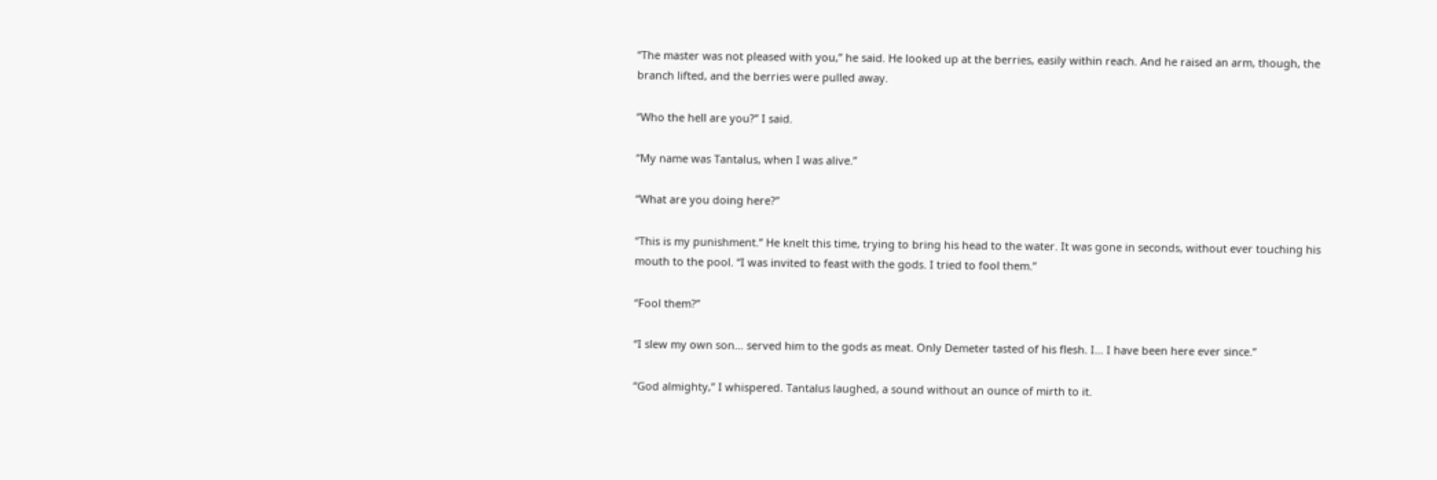“The master was not pleased with you,” he said. He looked up at the berries, easily within reach. And he raised an arm, though, the branch lifted, and the berries were pulled away.

“Who the hell are you?” I said.

“My name was Tantalus, when I was alive.”

“What are you doing here?”

“This is my punishment.” He knelt this time, trying to bring his head to the water. It was gone in seconds, without ever touching his mouth to the pool. “I was invited to feast with the gods. I tried to fool them.”

“Fool them?”

“I slew my own son… served him to the gods as meat. Only Demeter tasted of his flesh. I… I have been here ever since.”

“God almighty,” I whispered. Tantalus laughed, a sound without an ounce of mirth to it.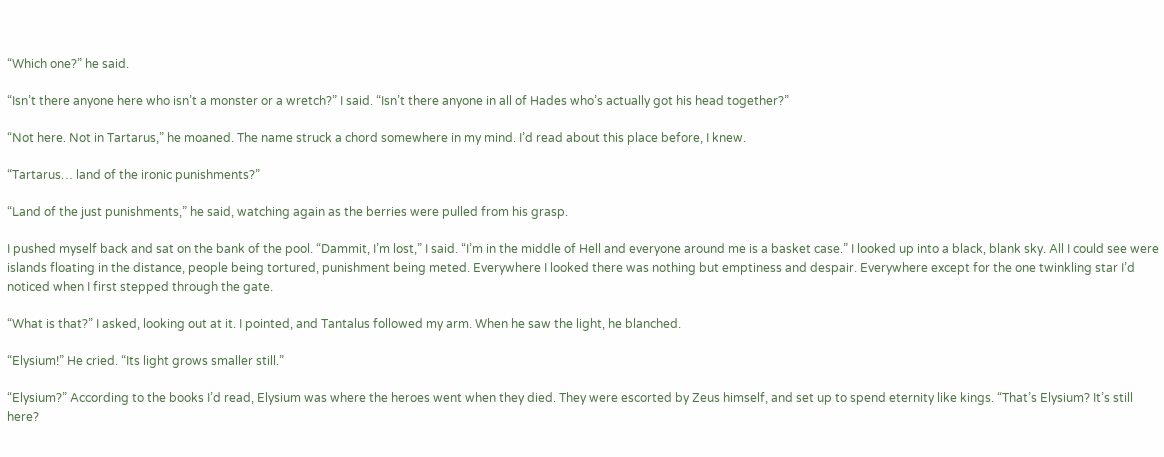“Which one?” he said.

“Isn’t there anyone here who isn’t a monster or a wretch?” I said. “Isn’t there anyone in all of Hades who’s actually got his head together?”

“Not here. Not in Tartarus,” he moaned. The name struck a chord somewhere in my mind. I’d read about this place before, I knew.

“Tartarus… land of the ironic punishments?”

“Land of the just punishments,” he said, watching again as the berries were pulled from his grasp.

I pushed myself back and sat on the bank of the pool. “Dammit, I’m lost,” I said. “I’m in the middle of Hell and everyone around me is a basket case.” I looked up into a black, blank sky. All I could see were islands floating in the distance, people being tortured, punishment being meted. Everywhere I looked there was nothing but emptiness and despair. Everywhere except for the one twinkling star I’d noticed when I first stepped through the gate.

“What is that?” I asked, looking out at it. I pointed, and Tantalus followed my arm. When he saw the light, he blanched.

“Elysium!” He cried. “Its light grows smaller still.”

“Elysium?” According to the books I’d read, Elysium was where the heroes went when they died. They were escorted by Zeus himself, and set up to spend eternity like kings. “That’s Elysium? It’s still here?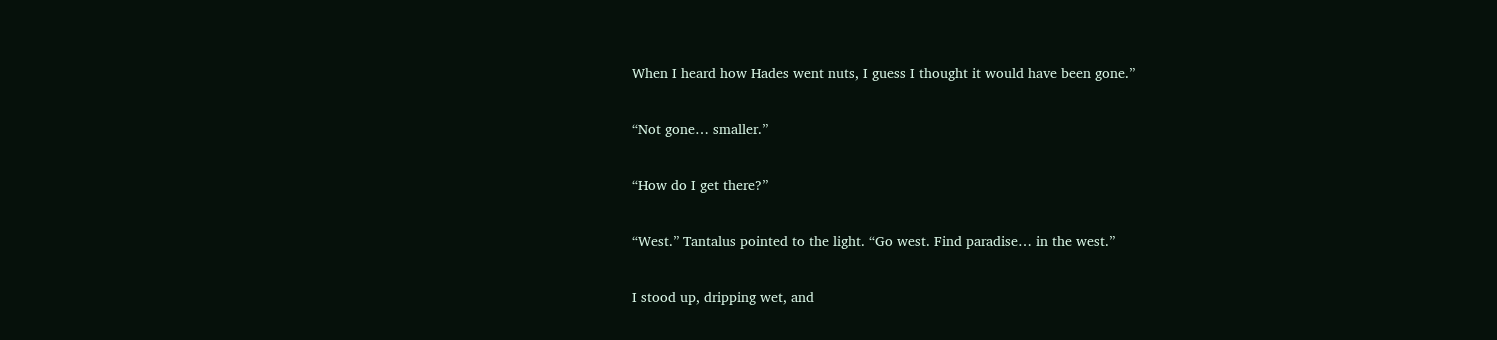When I heard how Hades went nuts, I guess I thought it would have been gone.”

“Not gone… smaller.”

“How do I get there?”

“West.” Tantalus pointed to the light. “Go west. Find paradise… in the west.”

I stood up, dripping wet, and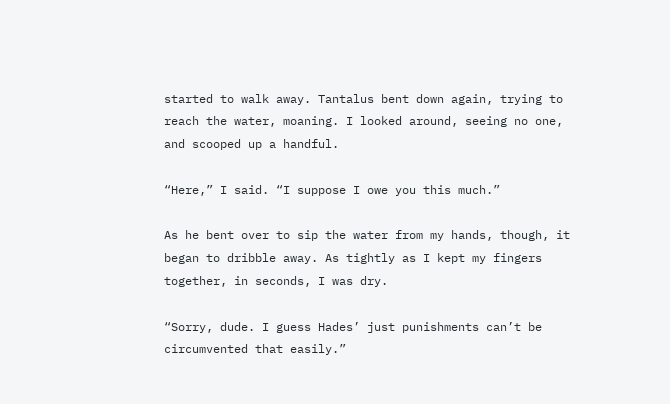started to walk away. Tantalus bent down again, trying to reach the water, moaning. I looked around, seeing no one, and scooped up a handful.

“Here,” I said. “I suppose I owe you this much.”

As he bent over to sip the water from my hands, though, it began to dribble away. As tightly as I kept my fingers together, in seconds, I was dry.

“Sorry, dude. I guess Hades’ just punishments can’t be circumvented that easily.”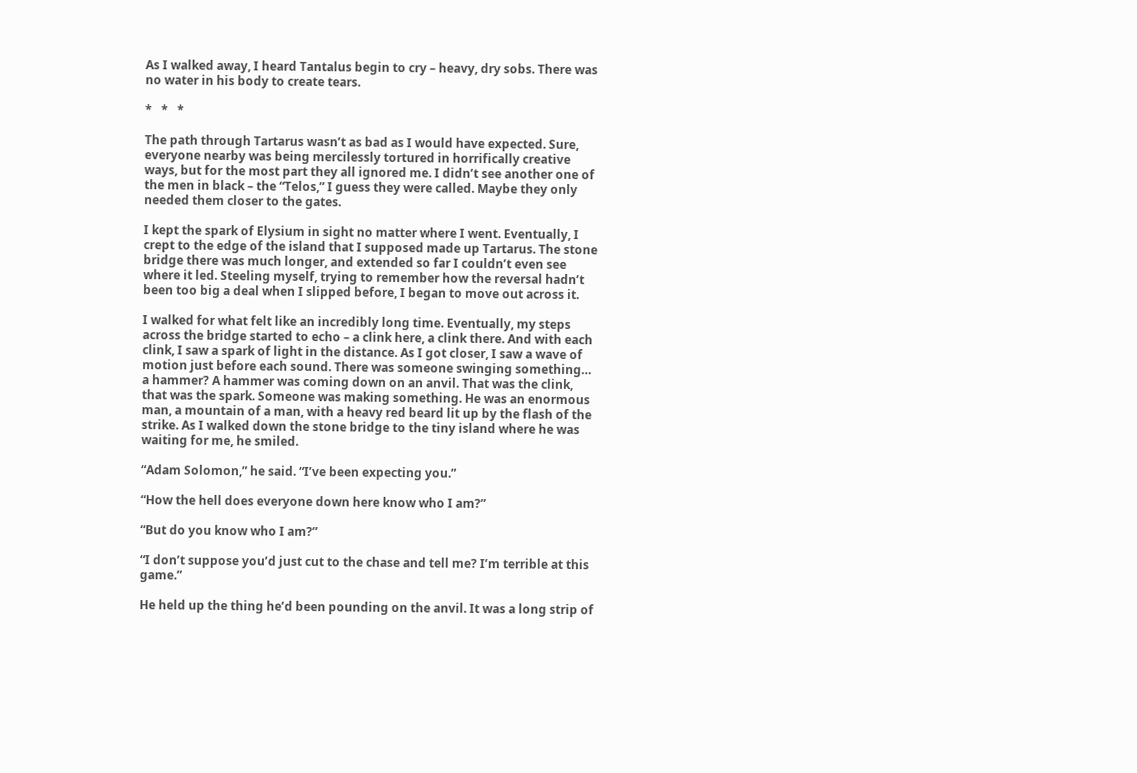As I walked away, I heard Tantalus begin to cry – heavy, dry sobs. There was no water in his body to create tears.

*   *   *

The path through Tartarus wasn’t as bad as I would have expected. Sure, everyone nearby was being mercilessly tortured in horrifically creative ways, but for the most part they all ignored me. I didn’t see another one of the men in black – the “Telos,” I guess they were called. Maybe they only needed them closer to the gates.

I kept the spark of Elysium in sight no matter where I went. Eventually, I crept to the edge of the island that I supposed made up Tartarus. The stone bridge there was much longer, and extended so far I couldn’t even see where it led. Steeling myself, trying to remember how the reversal hadn’t been too big a deal when I slipped before, I began to move out across it.

I walked for what felt like an incredibly long time. Eventually, my steps across the bridge started to echo – a clink here, a clink there. And with each clink, I saw a spark of light in the distance. As I got closer, I saw a wave of motion just before each sound. There was someone swinging something… a hammer? A hammer was coming down on an anvil. That was the clink, that was the spark. Someone was making something. He was an enormous man, a mountain of a man, with a heavy red beard lit up by the flash of the strike. As I walked down the stone bridge to the tiny island where he was waiting for me, he smiled.

“Adam Solomon,” he said. “I’ve been expecting you.”

“How the hell does everyone down here know who I am?”

“But do you know who I am?”

“I don’t suppose you’d just cut to the chase and tell me? I’m terrible at this game.”

He held up the thing he’d been pounding on the anvil. It was a long strip of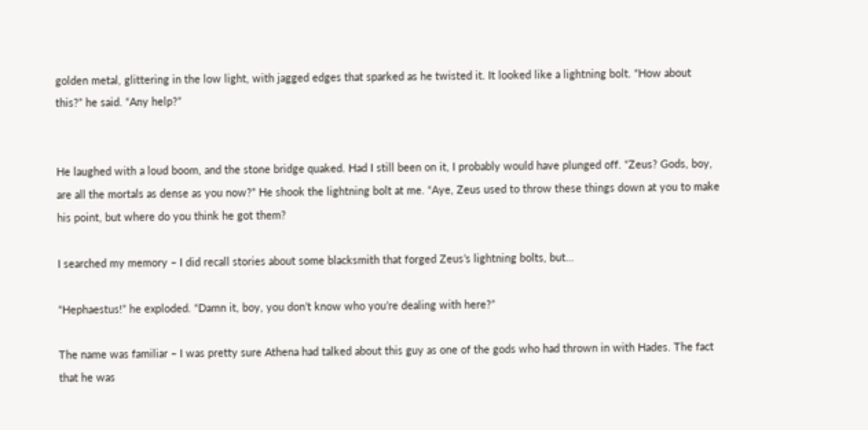golden metal, glittering in the low light, with jagged edges that sparked as he twisted it. It looked like a lightning bolt. “How about this?” he said. “Any help?”


He laughed with a loud boom, and the stone bridge quaked. Had I still been on it, I probably would have plunged off. “Zeus? Gods, boy, are all the mortals as dense as you now?” He shook the lightning bolt at me. “Aye, Zeus used to throw these things down at you to make his point, but where do you think he got them?

I searched my memory – I did recall stories about some blacksmith that forged Zeus’s lightning bolts, but…

“Hephaestus!” he exploded. “Damn it, boy, you don’t know who you’re dealing with here?”

The name was familiar – I was pretty sure Athena had talked about this guy as one of the gods who had thrown in with Hades. The fact that he was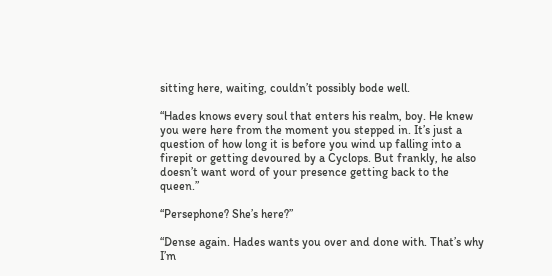sitting here, waiting, couldn’t possibly bode well.

“Hades knows every soul that enters his realm, boy. He knew you were here from the moment you stepped in. It’s just a question of how long it is before you wind up falling into a firepit or getting devoured by a Cyclops. But frankly, he also doesn’t want word of your presence getting back to the queen.”

“Persephone? She’s here?”

“Dense again. Hades wants you over and done with. That’s why I’m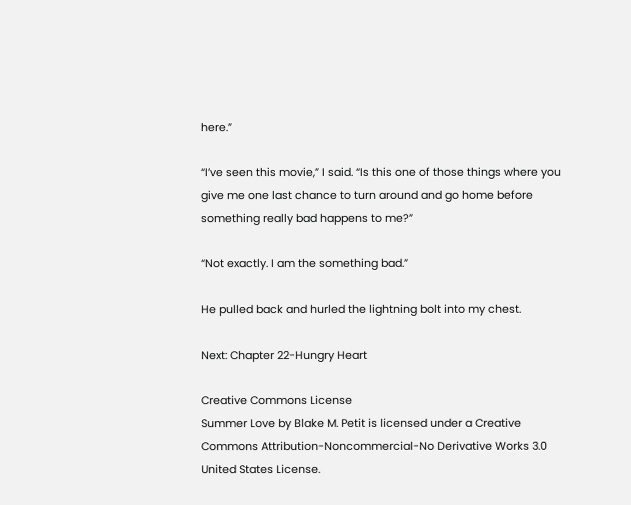here.”

“I’ve seen this movie,” I said. “Is this one of those things where you give me one last chance to turn around and go home before something really bad happens to me?”

“Not exactly. I am the something bad.”

He pulled back and hurled the lightning bolt into my chest.

Next: Chapter 22-Hungry Heart

Creative Commons License
Summer Love by Blake M. Petit is licensed under a Creative Commons Attribution-Noncommercial-No Derivative Works 3.0 United States License.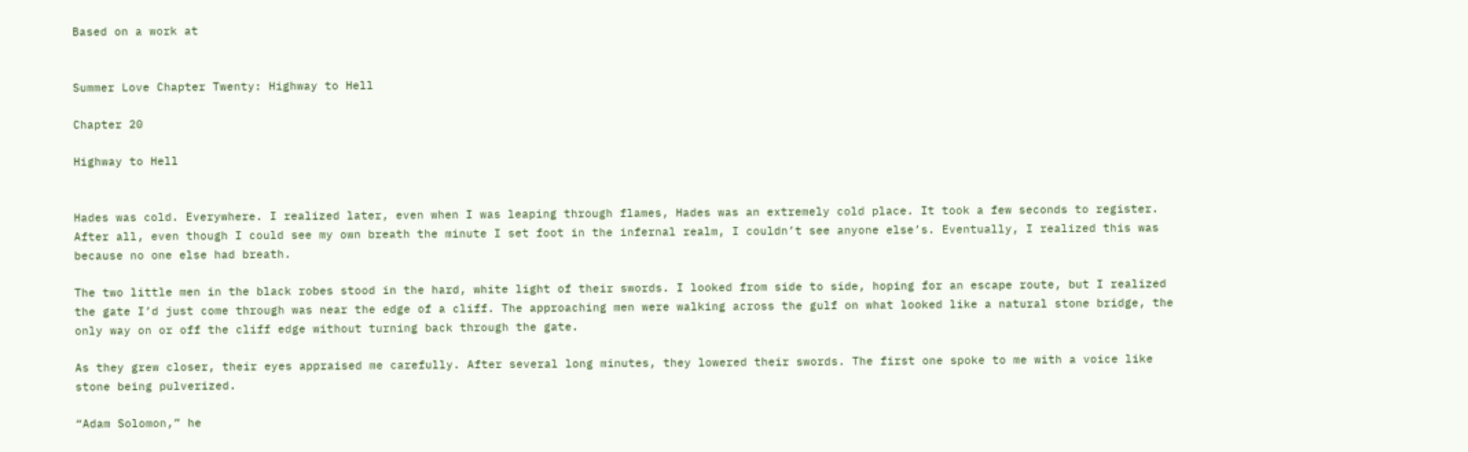Based on a work at


Summer Love Chapter Twenty: Highway to Hell

Chapter 20

Highway to Hell


Hades was cold. Everywhere. I realized later, even when I was leaping through flames, Hades was an extremely cold place. It took a few seconds to register. After all, even though I could see my own breath the minute I set foot in the infernal realm, I couldn’t see anyone else’s. Eventually, I realized this was because no one else had breath.

The two little men in the black robes stood in the hard, white light of their swords. I looked from side to side, hoping for an escape route, but I realized the gate I’d just come through was near the edge of a cliff. The approaching men were walking across the gulf on what looked like a natural stone bridge, the only way on or off the cliff edge without turning back through the gate.

As they grew closer, their eyes appraised me carefully. After several long minutes, they lowered their swords. The first one spoke to me with a voice like stone being pulverized.

“Adam Solomon,” he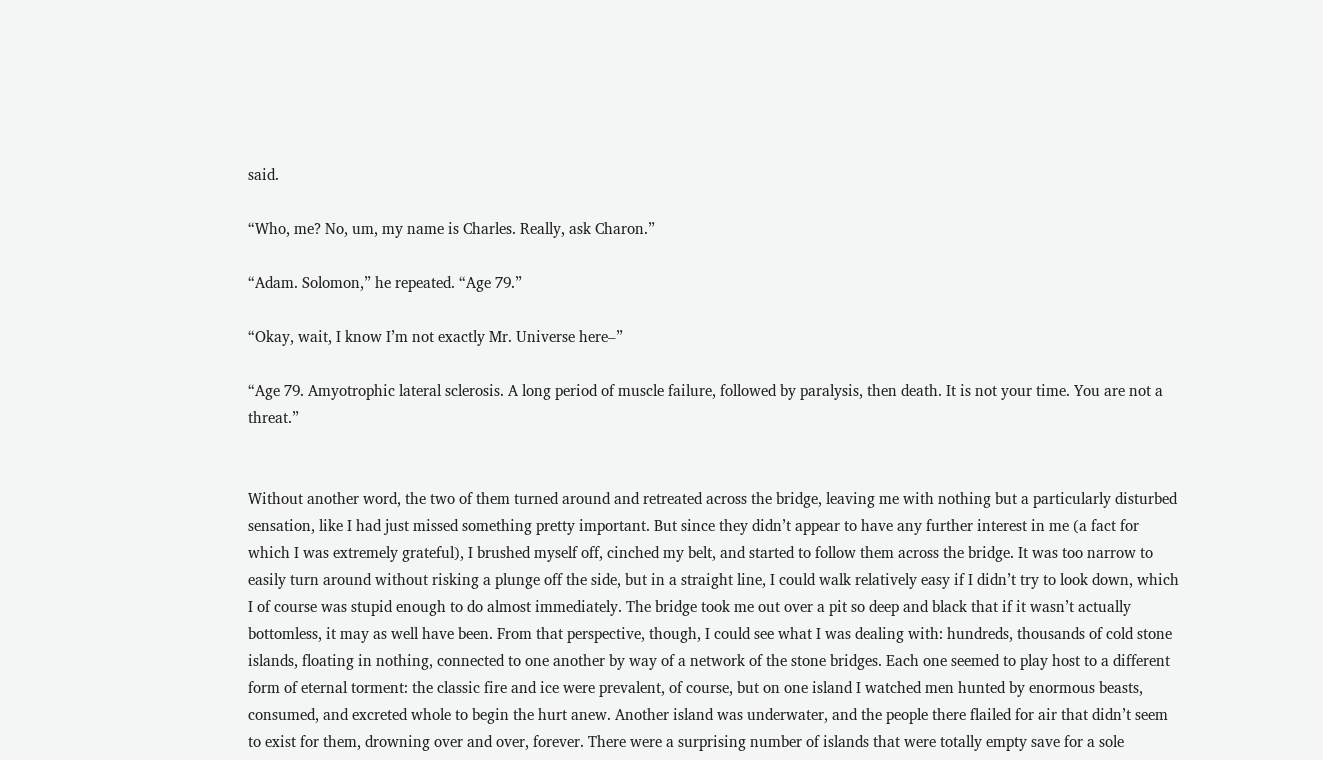said.

“Who, me? No, um, my name is Charles. Really, ask Charon.”

“Adam. Solomon,” he repeated. “Age 79.”

“Okay, wait, I know I’m not exactly Mr. Universe here–”

“Age 79. Amyotrophic lateral sclerosis. A long period of muscle failure, followed by paralysis, then death. It is not your time. You are not a threat.”


Without another word, the two of them turned around and retreated across the bridge, leaving me with nothing but a particularly disturbed sensation, like I had just missed something pretty important. But since they didn’t appear to have any further interest in me (a fact for which I was extremely grateful), I brushed myself off, cinched my belt, and started to follow them across the bridge. It was too narrow to easily turn around without risking a plunge off the side, but in a straight line, I could walk relatively easy if I didn’t try to look down, which I of course was stupid enough to do almost immediately. The bridge took me out over a pit so deep and black that if it wasn’t actually bottomless, it may as well have been. From that perspective, though, I could see what I was dealing with: hundreds, thousands of cold stone islands, floating in nothing, connected to one another by way of a network of the stone bridges. Each one seemed to play host to a different form of eternal torment: the classic fire and ice were prevalent, of course, but on one island I watched men hunted by enormous beasts, consumed, and excreted whole to begin the hurt anew. Another island was underwater, and the people there flailed for air that didn’t seem to exist for them, drowning over and over, forever. There were a surprising number of islands that were totally empty save for a sole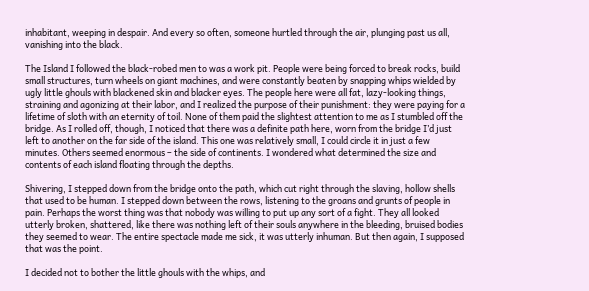inhabitant, weeping in despair. And every so often, someone hurtled through the air, plunging past us all, vanishing into the black.

The Island I followed the black-robed men to was a work pit. People were being forced to break rocks, build small structures, turn wheels on giant machines, and were constantly beaten by snapping whips wielded by ugly little ghouls with blackened skin and blacker eyes. The people here were all fat, lazy-looking things, straining and agonizing at their labor, and I realized the purpose of their punishment: they were paying for a lifetime of sloth with an eternity of toil. None of them paid the slightest attention to me as I stumbled off the bridge. As I rolled off, though, I noticed that there was a definite path here, worn from the bridge I’d just left to another on the far side of the island. This one was relatively small, I could circle it in just a few minutes. Others seemed enormous – the side of continents. I wondered what determined the size and contents of each island floating through the depths.

Shivering, I stepped down from the bridge onto the path, which cut right through the slaving, hollow shells that used to be human. I stepped down between the rows, listening to the groans and grunts of people in pain. Perhaps the worst thing was that nobody was willing to put up any sort of a fight. They all looked utterly broken, shattered, like there was nothing left of their souls anywhere in the bleeding, bruised bodies they seemed to wear. The entire spectacle made me sick, it was utterly inhuman. But then again, I supposed that was the point.

I decided not to bother the little ghouls with the whips, and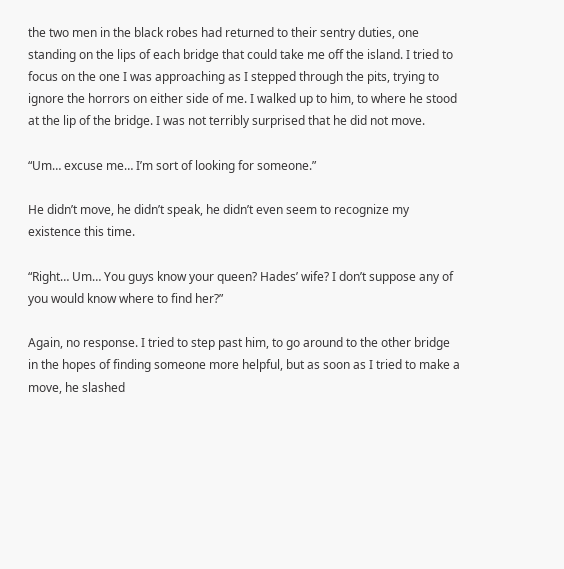the two men in the black robes had returned to their sentry duties, one standing on the lips of each bridge that could take me off the island. I tried to focus on the one I was approaching as I stepped through the pits, trying to ignore the horrors on either side of me. I walked up to him, to where he stood at the lip of the bridge. I was not terribly surprised that he did not move.

“Um… excuse me… I’m sort of looking for someone.”

He didn’t move, he didn’t speak, he didn’t even seem to recognize my existence this time.

“Right… Um… You guys know your queen? Hades’ wife? I don’t suppose any of you would know where to find her?”

Again, no response. I tried to step past him, to go around to the other bridge in the hopes of finding someone more helpful, but as soon as I tried to make a move, he slashed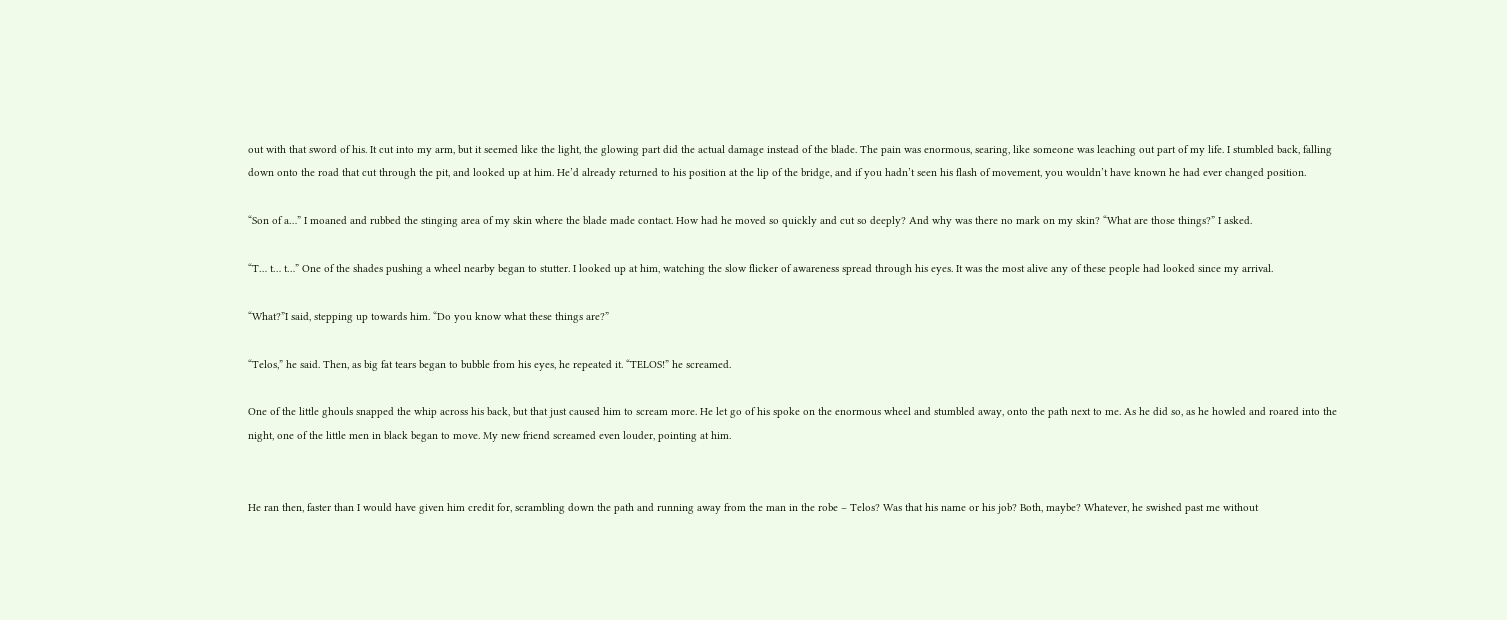out with that sword of his. It cut into my arm, but it seemed like the light, the glowing part did the actual damage instead of the blade. The pain was enormous, searing, like someone was leaching out part of my life. I stumbled back, falling down onto the road that cut through the pit, and looked up at him. He’d already returned to his position at the lip of the bridge, and if you hadn’t seen his flash of movement, you wouldn’t have known he had ever changed position.

“Son of a…” I moaned and rubbed the stinging area of my skin where the blade made contact. How had he moved so quickly and cut so deeply? And why was there no mark on my skin? “What are those things?” I asked.

“T… t… t…” One of the shades pushing a wheel nearby began to stutter. I looked up at him, watching the slow flicker of awareness spread through his eyes. It was the most alive any of these people had looked since my arrival.

“What?”I said, stepping up towards him. “Do you know what these things are?”

“Telos,” he said. Then, as big fat tears began to bubble from his eyes, he repeated it. “TELOS!” he screamed.

One of the little ghouls snapped the whip across his back, but that just caused him to scream more. He let go of his spoke on the enormous wheel and stumbled away, onto the path next to me. As he did so, as he howled and roared into the night, one of the little men in black began to move. My new friend screamed even louder, pointing at him.


He ran then, faster than I would have given him credit for, scrambling down the path and running away from the man in the robe – Telos? Was that his name or his job? Both, maybe? Whatever, he swished past me without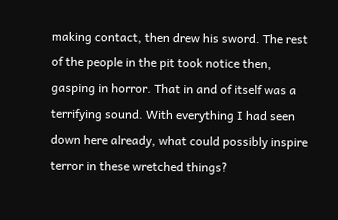making contact, then drew his sword. The rest of the people in the pit took notice then, gasping in horror. That in and of itself was a terrifying sound. With everything I had seen down here already, what could possibly inspire terror in these wretched things?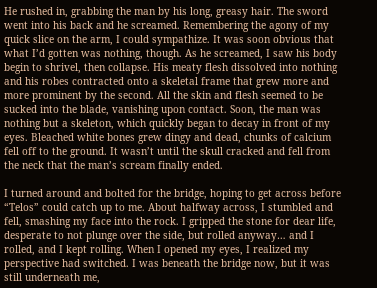He rushed in, grabbing the man by his long, greasy hair. The sword went into his back and he screamed. Remembering the agony of my quick slice on the arm, I could sympathize. It was soon obvious that what I’d gotten was nothing, though. As he screamed, I saw his body begin to shrivel, then collapse. His meaty flesh dissolved into nothing and his robes contracted onto a skeletal frame that grew more and more prominent by the second. All the skin and flesh seemed to be sucked into the blade, vanishing upon contact. Soon, the man was nothing but a skeleton, which quickly began to decay in front of my eyes. Bleached white bones grew dingy and dead, chunks of calcium fell off to the ground. It wasn’t until the skull cracked and fell from the neck that the man’s scream finally ended.

I turned around and bolted for the bridge, hoping to get across before “Telos” could catch up to me. About halfway across, I stumbled and fell, smashing my face into the rock. I gripped the stone for dear life, desperate to not plunge over the side, but rolled anyway… and I rolled, and I kept rolling. When I opened my eyes, I realized my perspective had switched. I was beneath the bridge now, but it was still underneath me,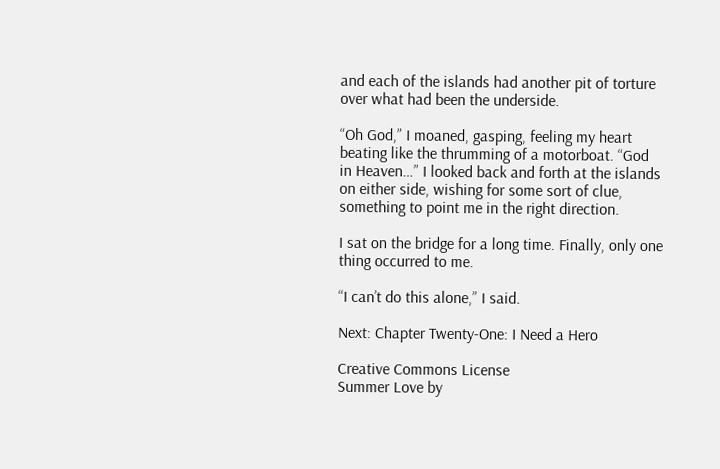and each of the islands had another pit of torture over what had been the underside.

“Oh God,” I moaned, gasping, feeling my heart beating like the thrumming of a motorboat. “God in Heaven…” I looked back and forth at the islands on either side, wishing for some sort of clue, something to point me in the right direction.

I sat on the bridge for a long time. Finally, only one thing occurred to me.

“I can’t do this alone,” I said.

Next: Chapter Twenty-One: I Need a Hero

Creative Commons License
Summer Love by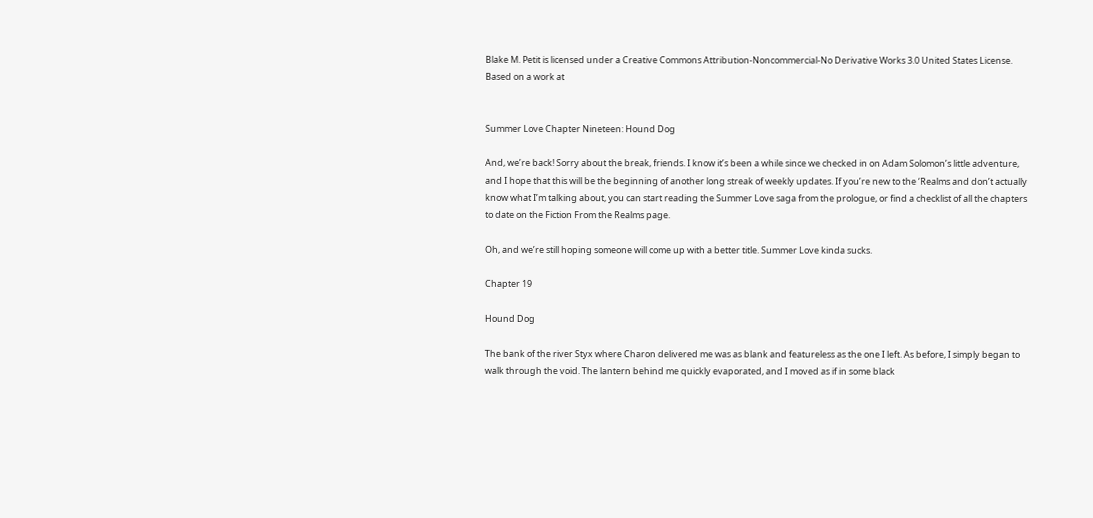Blake M. Petit is licensed under a Creative Commons Attribution-Noncommercial-No Derivative Works 3.0 United States License.
Based on a work at


Summer Love Chapter Nineteen: Hound Dog

And, we’re back! Sorry about the break, friends. I know it’s been a while since we checked in on Adam Solomon’s little adventure, and I hope that this will be the beginning of another long streak of weekly updates. If you’re new to the ‘Realms and don’t actually know what I’m talking about, you can start reading the Summer Love saga from the prologue, or find a checklist of all the chapters to date on the Fiction From the Realms page.

Oh, and we’re still hoping someone will come up with a better title. Summer Love kinda sucks.

Chapter 19

Hound Dog

The bank of the river Styx where Charon delivered me was as blank and featureless as the one I left. As before, I simply began to walk through the void. The lantern behind me quickly evaporated, and I moved as if in some black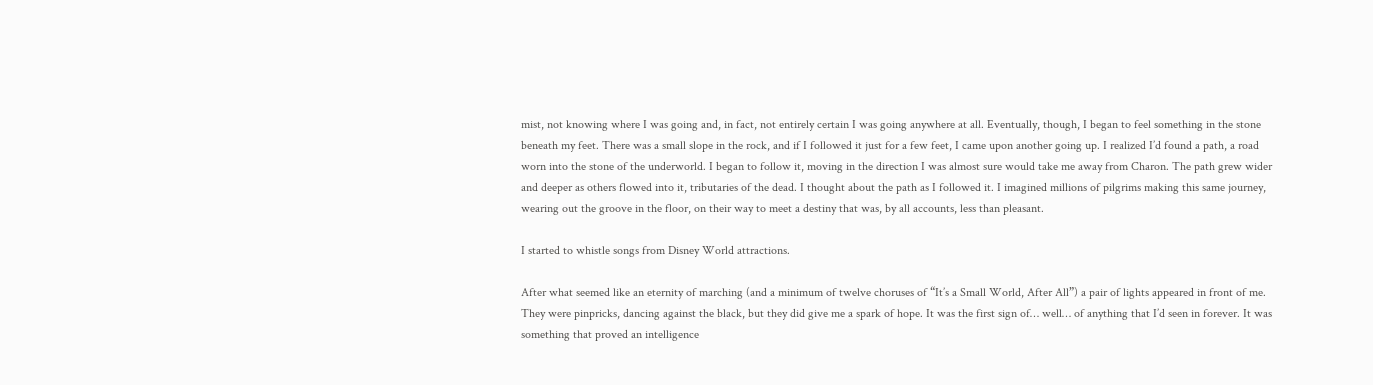mist, not knowing where I was going and, in fact, not entirely certain I was going anywhere at all. Eventually, though, I began to feel something in the stone beneath my feet. There was a small slope in the rock, and if I followed it just for a few feet, I came upon another going up. I realized I’d found a path, a road worn into the stone of the underworld. I began to follow it, moving in the direction I was almost sure would take me away from Charon. The path grew wider and deeper as others flowed into it, tributaries of the dead. I thought about the path as I followed it. I imagined millions of pilgrims making this same journey, wearing out the groove in the floor, on their way to meet a destiny that was, by all accounts, less than pleasant.

I started to whistle songs from Disney World attractions.

After what seemed like an eternity of marching (and a minimum of twelve choruses of “It’s a Small World, After All”) a pair of lights appeared in front of me. They were pinpricks, dancing against the black, but they did give me a spark of hope. It was the first sign of… well… of anything that I’d seen in forever. It was something that proved an intelligence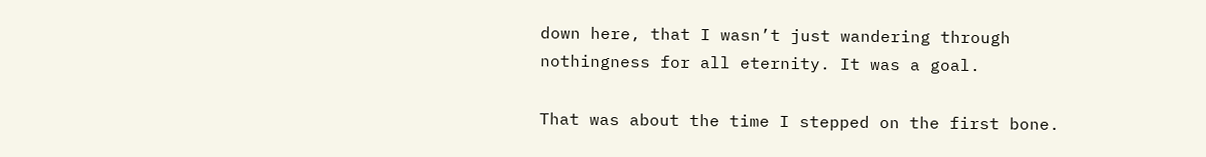down here, that I wasn’t just wandering through nothingness for all eternity. It was a goal.

That was about the time I stepped on the first bone.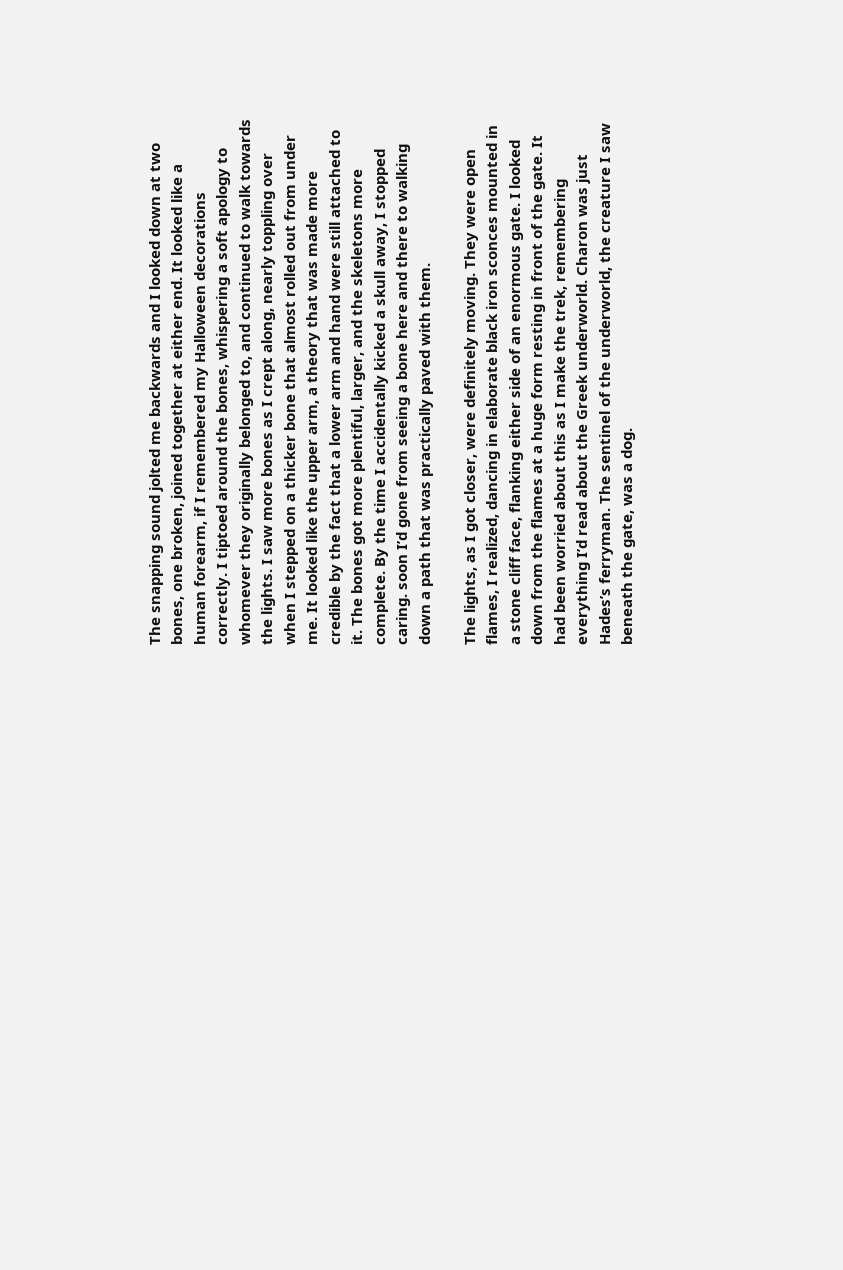The snapping sound jolted me backwards and I looked down at two bones, one broken, joined together at either end. It looked like a human forearm, if I remembered my Halloween decorations correctly. I tiptoed around the bones, whispering a soft apology to whomever they originally belonged to, and continued to walk towards the lights. I saw more bones as I crept along, nearly toppling over when I stepped on a thicker bone that almost rolled out from under me. It looked like the upper arm, a theory that was made more credible by the fact that a lower arm and hand were still attached to it. The bones got more plentiful, larger, and the skeletons more complete. By the time I accidentally kicked a skull away, I stopped caring. soon I’d gone from seeing a bone here and there to walking down a path that was practically paved with them.

The lights, as I got closer, were definitely moving. They were open flames, I realized, dancing in elaborate black iron sconces mounted in a stone cliff face, flanking either side of an enormous gate. I looked down from the flames at a huge form resting in front of the gate. It had been worried about this as I make the trek, remembering everything I’d read about the Greek underworld. Charon was just Hades’s ferryman. The sentinel of the underworld, the creature I saw beneath the gate, was a dog.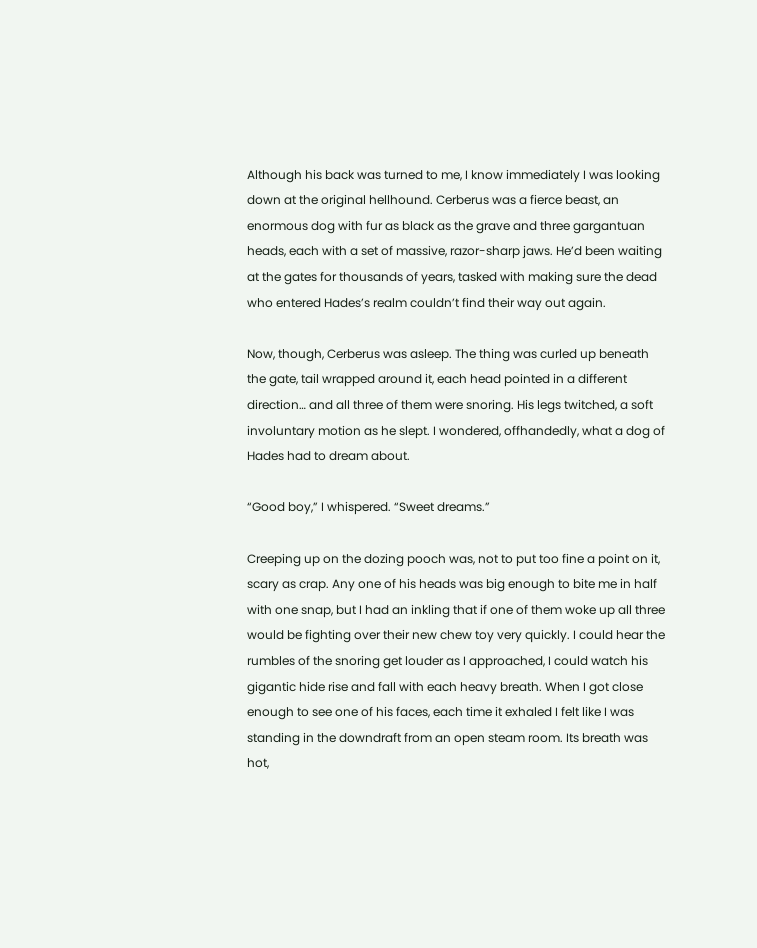Although his back was turned to me, I know immediately I was looking down at the original hellhound. Cerberus was a fierce beast, an enormous dog with fur as black as the grave and three gargantuan heads, each with a set of massive, razor-sharp jaws. He’d been waiting at the gates for thousands of years, tasked with making sure the dead who entered Hades’s realm couldn’t find their way out again.

Now, though, Cerberus was asleep. The thing was curled up beneath the gate, tail wrapped around it, each head pointed in a different direction… and all three of them were snoring. His legs twitched, a soft involuntary motion as he slept. I wondered, offhandedly, what a dog of Hades had to dream about.

“Good boy,” I whispered. “Sweet dreams.”

Creeping up on the dozing pooch was, not to put too fine a point on it, scary as crap. Any one of his heads was big enough to bite me in half with one snap, but I had an inkling that if one of them woke up all three would be fighting over their new chew toy very quickly. I could hear the rumbles of the snoring get louder as I approached, I could watch his gigantic hide rise and fall with each heavy breath. When I got close enough to see one of his faces, each time it exhaled I felt like I was standing in the downdraft from an open steam room. Its breath was hot,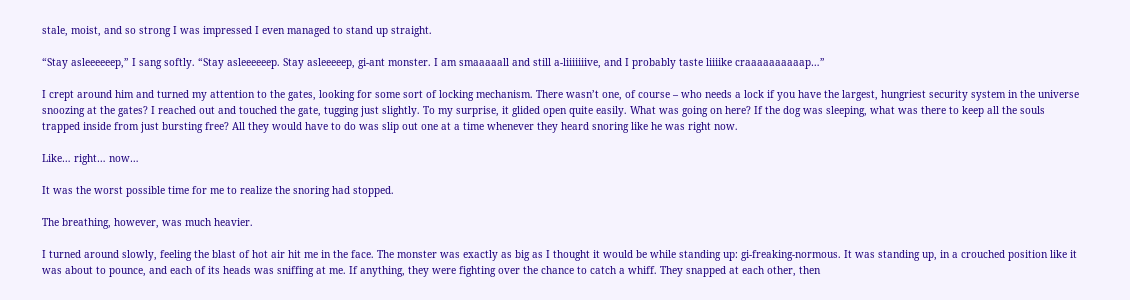stale, moist, and so strong I was impressed I even managed to stand up straight.

“Stay asleeeeeep,” I sang softly. “Stay asleeeeeep. Stay asleeeeep, gi-ant monster. I am smaaaaall and still a-liiiiiiive, and I probably taste liiiike craaaaaaaaaap…”

I crept around him and turned my attention to the gates, looking for some sort of locking mechanism. There wasn’t one, of course – who needs a lock if you have the largest, hungriest security system in the universe snoozing at the gates? I reached out and touched the gate, tugging just slightly. To my surprise, it glided open quite easily. What was going on here? If the dog was sleeping, what was there to keep all the souls trapped inside from just bursting free? All they would have to do was slip out one at a time whenever they heard snoring like he was right now.

Like… right… now…

It was the worst possible time for me to realize the snoring had stopped.

The breathing, however, was much heavier.

I turned around slowly, feeling the blast of hot air hit me in the face. The monster was exactly as big as I thought it would be while standing up: gi-freaking-normous. It was standing up, in a crouched position like it was about to pounce, and each of its heads was sniffing at me. If anything, they were fighting over the chance to catch a whiff. They snapped at each other, then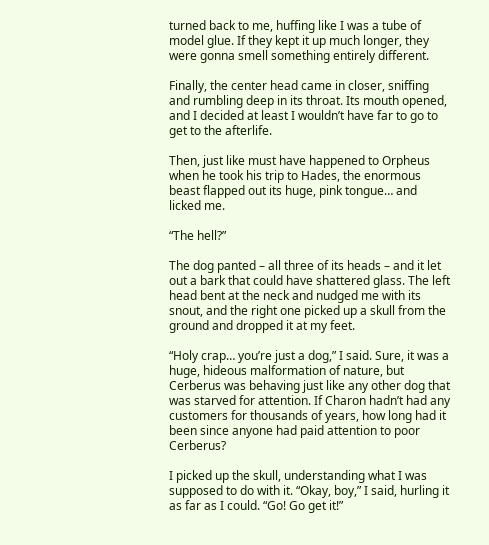turned back to me, huffing like I was a tube of model glue. If they kept it up much longer, they were gonna smell something entirely different.

Finally, the center head came in closer, sniffing and rumbling deep in its throat. Its mouth opened, and I decided at least I wouldn’t have far to go to get to the afterlife.

Then, just like must have happened to Orpheus when he took his trip to Hades, the enormous beast flapped out its huge, pink tongue… and licked me.

“The hell?”

The dog panted – all three of its heads – and it let out a bark that could have shattered glass. The left head bent at the neck and nudged me with its snout, and the right one picked up a skull from the ground and dropped it at my feet.

“Holy crap… you’re just a dog,” I said. Sure, it was a huge, hideous malformation of nature, but Cerberus was behaving just like any other dog that was starved for attention. If Charon hadn’t had any customers for thousands of years, how long had it been since anyone had paid attention to poor Cerberus?

I picked up the skull, understanding what I was supposed to do with it. “Okay, boy,” I said, hurling it as far as I could. “Go! Go get it!”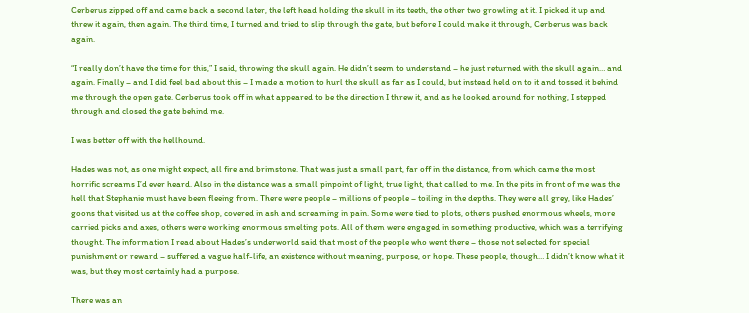Cerberus zipped off and came back a second later, the left head holding the skull in its teeth, the other two growling at it. I picked it up and threw it again, then again. The third time, I turned and tried to slip through the gate, but before I could make it through, Cerberus was back again.

“I really don’t have the time for this,” I said, throwing the skull again. He didn’t seem to understand – he just returned with the skull again… and again. Finally – and I did feel bad about this – I made a motion to hurl the skull as far as I could, but instead held on to it and tossed it behind me through the open gate. Cerberus took off in what appeared to be the direction I threw it, and as he looked around for nothing, I stepped through and closed the gate behind me.

I was better off with the hellhound.

Hades was not, as one might expect, all fire and brimstone. That was just a small part, far off in the distance, from which came the most horrific screams I’d ever heard. Also in the distance was a small pinpoint of light, true light, that called to me. In the pits in front of me was the hell that Stephanie must have been fleeing from. There were people – millions of people – toiling in the depths. They were all grey, like Hades’ goons that visited us at the coffee shop, covered in ash and screaming in pain. Some were tied to plots, others pushed enormous wheels, more carried picks and axes, others were working enormous smelting pots. All of them were engaged in something productive, which was a terrifying thought. The information I read about Hades’s underworld said that most of the people who went there – those not selected for special punishment or reward – suffered a vague half-life, an existence without meaning, purpose, or hope. These people, though… I didn’t know what it was, but they most certainly had a purpose.

There was an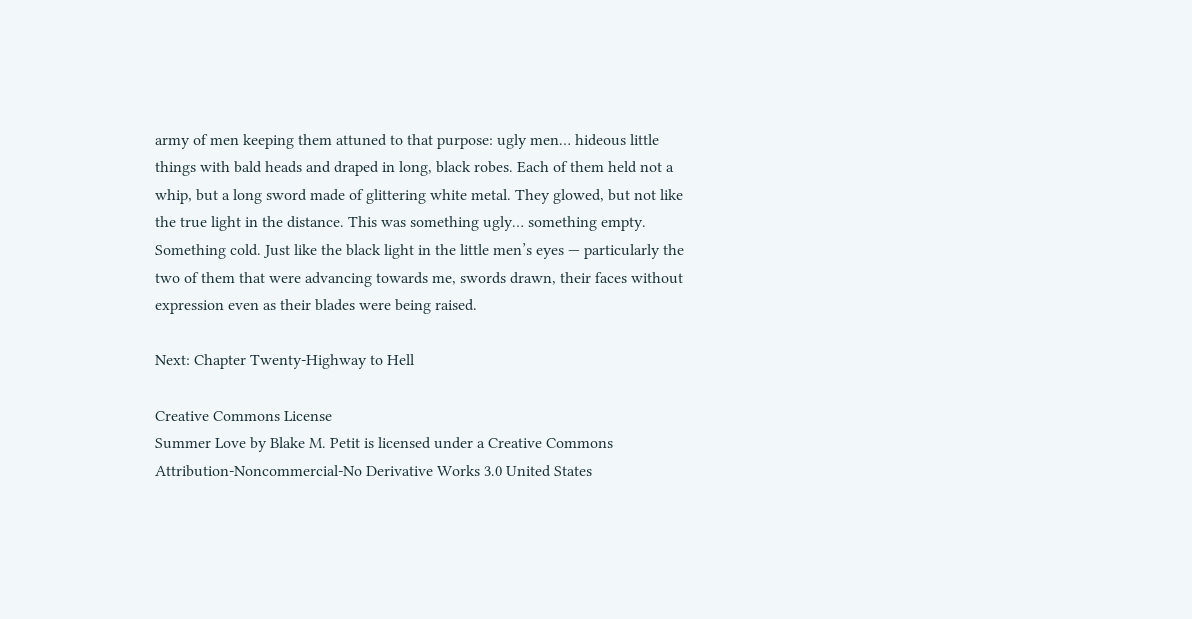army of men keeping them attuned to that purpose: ugly men… hideous little things with bald heads and draped in long, black robes. Each of them held not a whip, but a long sword made of glittering white metal. They glowed, but not like the true light in the distance. This was something ugly… something empty. Something cold. Just like the black light in the little men’s eyes — particularly the two of them that were advancing towards me, swords drawn, their faces without expression even as their blades were being raised.

Next: Chapter Twenty-Highway to Hell

Creative Commons License
Summer Love by Blake M. Petit is licensed under a Creative Commons Attribution-Noncommercial-No Derivative Works 3.0 United States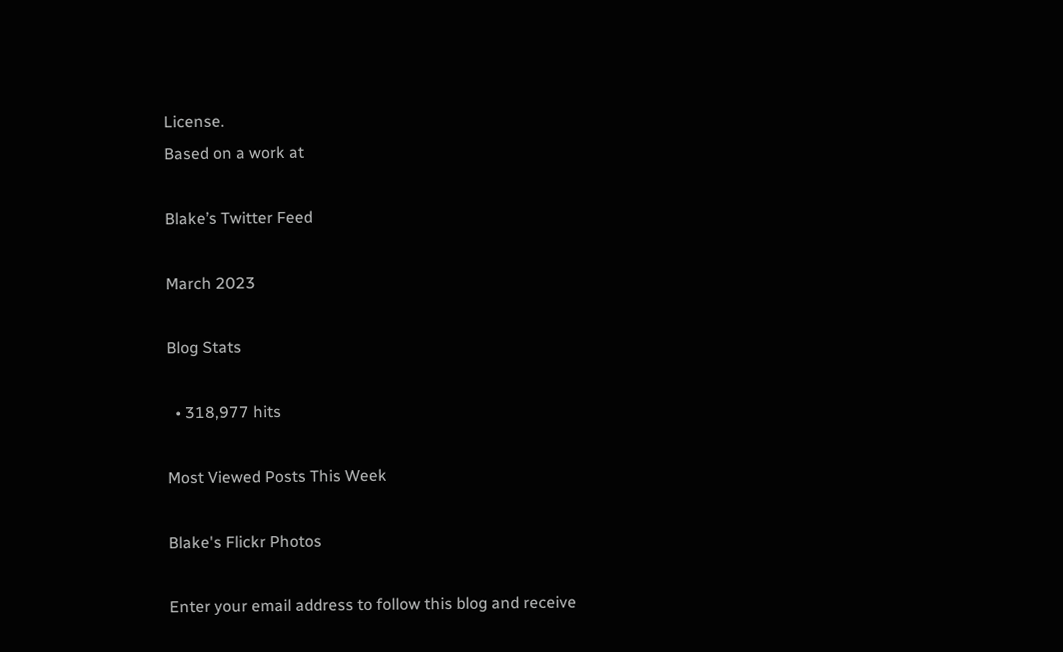License.
Based on a work at

Blake’s Twitter Feed

March 2023

Blog Stats

  • 318,977 hits

Most Viewed Posts This Week

Blake's Flickr Photos

Enter your email address to follow this blog and receive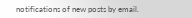notifications of new posts by email.